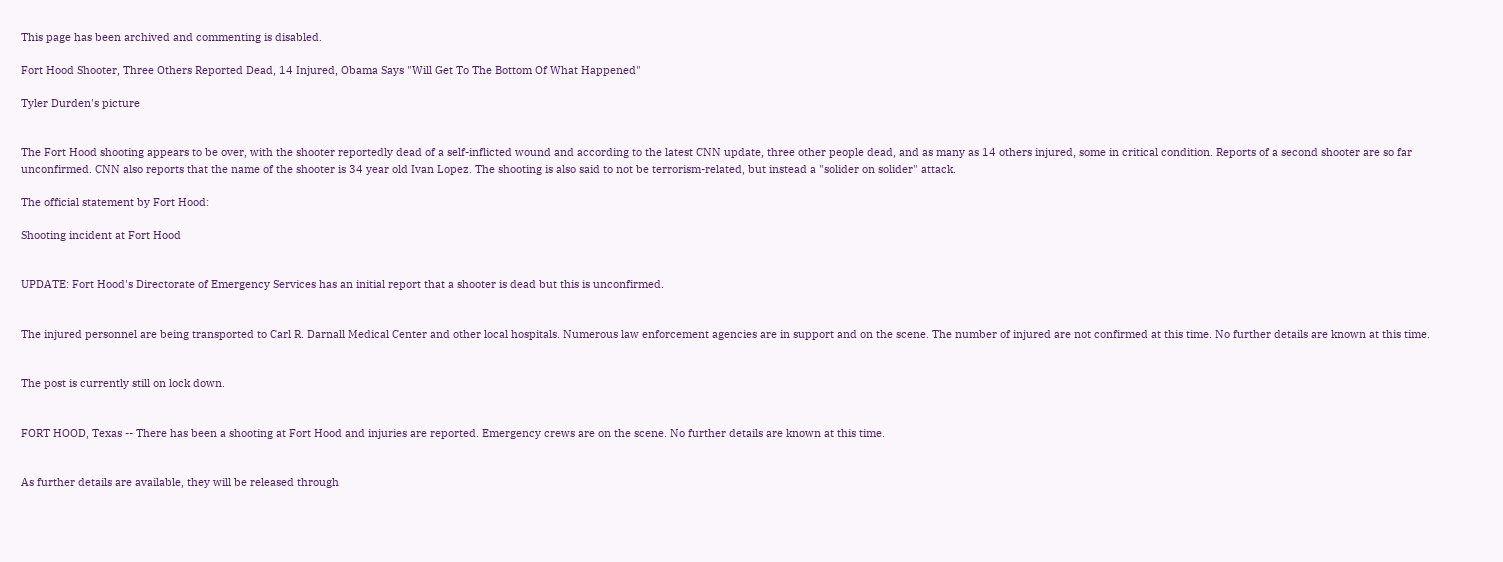This page has been archived and commenting is disabled.

Fort Hood Shooter, Three Others Reported Dead, 14 Injured, Obama Says "Will Get To The Bottom Of What Happened"

Tyler Durden's picture


The Fort Hood shooting appears to be over, with the shooter reportedly dead of a self-inflicted wound and according to the latest CNN update, three other people dead, and as many as 14 others injured, some in critical condition. Reports of a second shooter are so far unconfirmed. CNN also reports that the name of the shooter is 34 year old Ivan Lopez. The shooting is also said to not be terrorism-related, but instead a "solider on solider" attack.

The official statement by Fort Hood:

Shooting incident at Fort Hood


UPDATE: Fort Hood's Directorate of Emergency Services has an initial report that a shooter is dead but this is unconfirmed.


The injured personnel are being transported to Carl R. Darnall Medical Center and other local hospitals. Numerous law enforcement agencies are in support and on the scene. The number of injured are not confirmed at this time. No further details are known at this time.


The post is currently still on lock down.


FORT HOOD, Texas -- There has been a shooting at Fort Hood and injuries are reported. Emergency crews are on the scene. No further details are known at this time.


As further details are available, they will be released through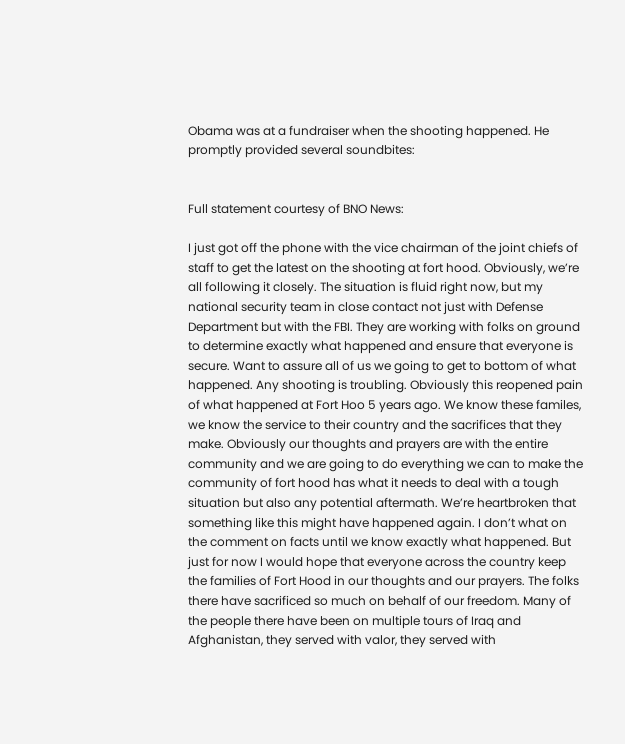Obama was at a fundraiser when the shooting happened. He promptly provided several soundbites:


Full statement courtesy of BNO News:

I just got off the phone with the vice chairman of the joint chiefs of staff to get the latest on the shooting at fort hood. Obviously, we’re all following it closely. The situation is fluid right now, but my national security team in close contact not just with Defense Department but with the FBI. They are working with folks on ground to determine exactly what happened and ensure that everyone is secure. Want to assure all of us we going to get to bottom of what happened. Any shooting is troubling. Obviously this reopened pain of what happened at Fort Hoo 5 years ago. We know these familes, we know the service to their country and the sacrifices that they make. Obviously our thoughts and prayers are with the entire community and we are going to do everything we can to make the community of fort hood has what it needs to deal with a tough situation but also any potential aftermath. We’re heartbroken that something like this might have happened again. I don’t what on the comment on facts until we know exactly what happened. But just for now I would hope that everyone across the country keep the families of Fort Hood in our thoughts and our prayers. The folks there have sacrificed so much on behalf of our freedom. Many of the people there have been on multiple tours of Iraq and Afghanistan, they served with valor, they served with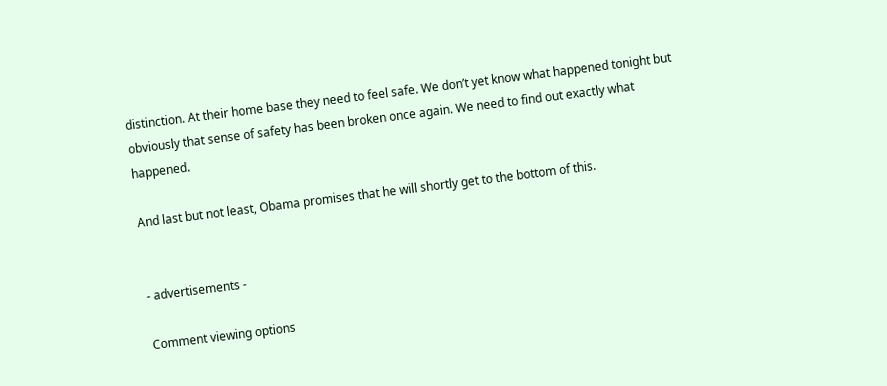distinction. At their home base they need to feel safe. We don’t yet know what happened tonight but obviously that sense of safety has been broken once again. We need to find out exactly what happened.

And last but not least, Obama promises that he will shortly get to the bottom of this.


- advertisements -

Comment viewing options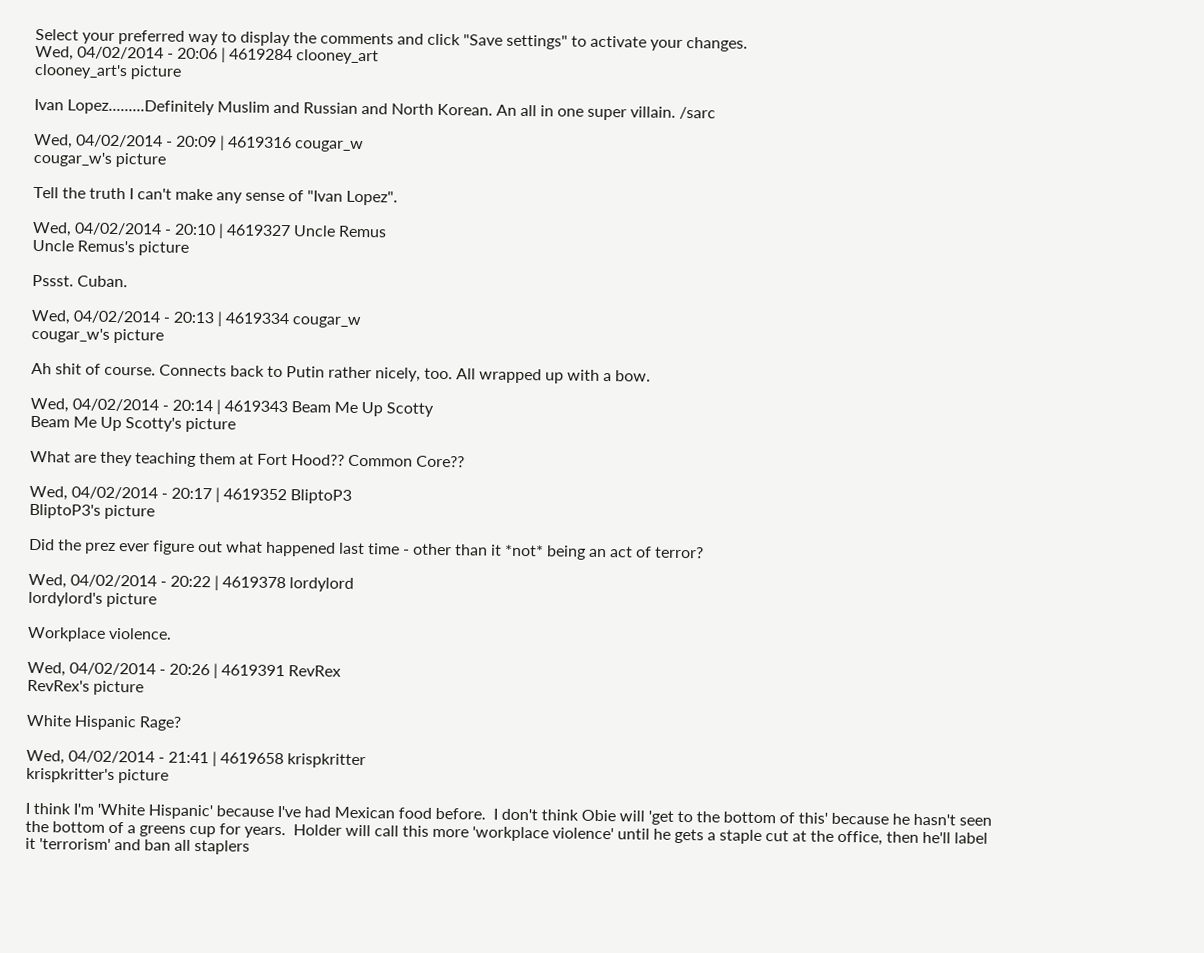Select your preferred way to display the comments and click "Save settings" to activate your changes.
Wed, 04/02/2014 - 20:06 | 4619284 clooney_art
clooney_art's picture

Ivan Lopez.........Definitely Muslim and Russian and North Korean. An all in one super villain. /sarc

Wed, 04/02/2014 - 20:09 | 4619316 cougar_w
cougar_w's picture

Tell the truth I can't make any sense of "Ivan Lopez".

Wed, 04/02/2014 - 20:10 | 4619327 Uncle Remus
Uncle Remus's picture

Pssst. Cuban.

Wed, 04/02/2014 - 20:13 | 4619334 cougar_w
cougar_w's picture

Ah shit of course. Connects back to Putin rather nicely, too. All wrapped up with a bow.

Wed, 04/02/2014 - 20:14 | 4619343 Beam Me Up Scotty
Beam Me Up Scotty's picture

What are they teaching them at Fort Hood?? Common Core??

Wed, 04/02/2014 - 20:17 | 4619352 BliptoP3
BliptoP3's picture

Did the prez ever figure out what happened last time - other than it *not* being an act of terror?

Wed, 04/02/2014 - 20:22 | 4619378 lordylord
lordylord's picture

Workplace violence.

Wed, 04/02/2014 - 20:26 | 4619391 RevRex
RevRex's picture

White Hispanic Rage?

Wed, 04/02/2014 - 21:41 | 4619658 krispkritter
krispkritter's picture

I think I'm 'White Hispanic' because I've had Mexican food before.  I don't think Obie will 'get to the bottom of this' because he hasn't seen the bottom of a greens cup for years.  Holder will call this more 'workplace violence' until he gets a staple cut at the office, then he'll label it 'terrorism' and ban all staplers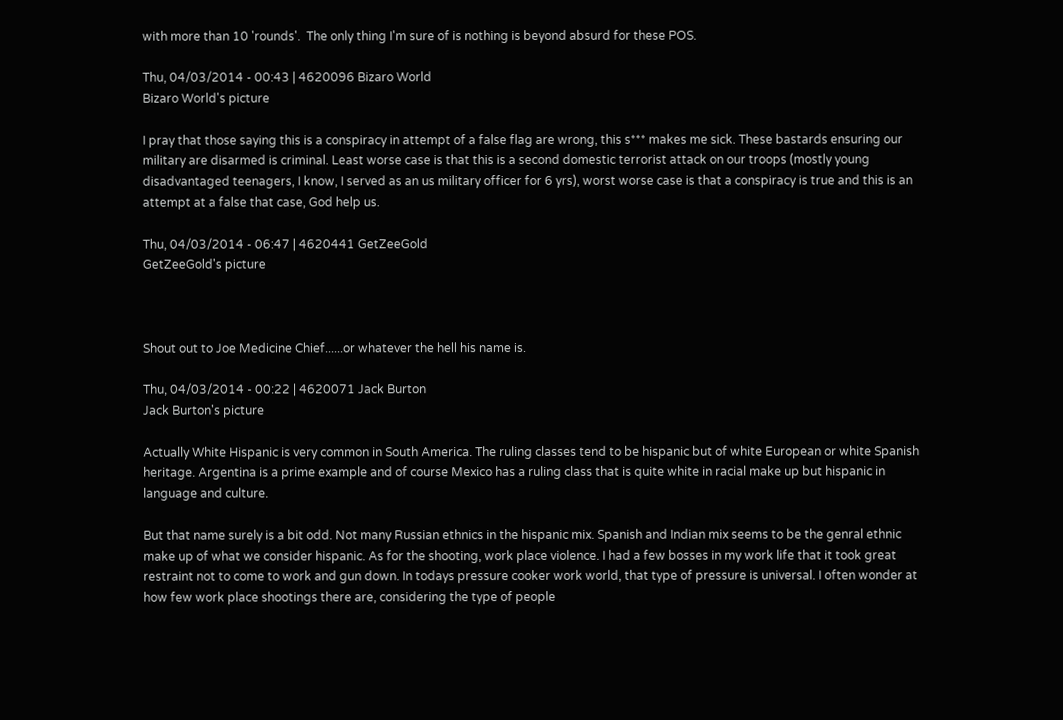with more than 10 'rounds'.  The only thing I'm sure of is nothing is beyond absurd for these POS.

Thu, 04/03/2014 - 00:43 | 4620096 Bizaro World
Bizaro World's picture

I pray that those saying this is a conspiracy in attempt of a false flag are wrong, this s*** makes me sick. These bastards ensuring our military are disarmed is criminal. Least worse case is that this is a second domestic terrorist attack on our troops (mostly young disadvantaged teenagers, I know, I served as an us military officer for 6 yrs), worst worse case is that a conspiracy is true and this is an attempt at a false that case, God help us.

Thu, 04/03/2014 - 06:47 | 4620441 GetZeeGold
GetZeeGold's picture



Shout out to Joe Medicine Chief......or whatever the hell his name is.

Thu, 04/03/2014 - 00:22 | 4620071 Jack Burton
Jack Burton's picture

Actually White Hispanic is very common in South America. The ruling classes tend to be hispanic but of white European or white Spanish heritage. Argentina is a prime example and of course Mexico has a ruling class that is quite white in racial make up but hispanic in language and culture.

But that name surely is a bit odd. Not many Russian ethnics in the hispanic mix. Spanish and Indian mix seems to be the genral ethnic make up of what we consider hispanic. As for the shooting, work place violence. I had a few bosses in my work life that it took great restraint not to come to work and gun down. In todays pressure cooker work world, that type of pressure is universal. I often wonder at how few work place shootings there are, considering the type of people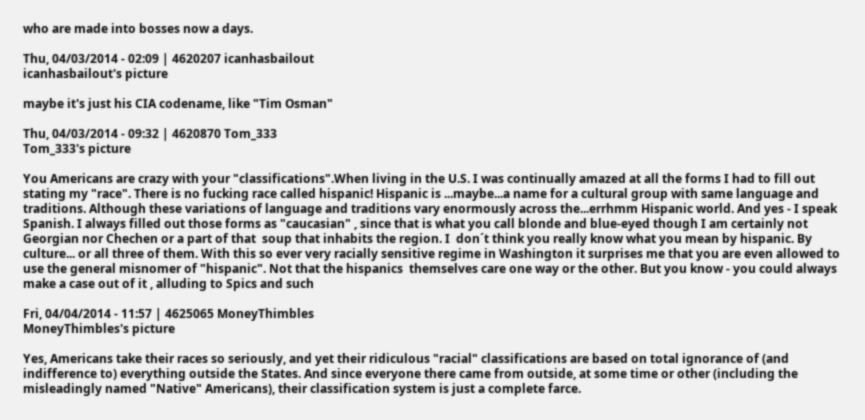who are made into bosses now a days.

Thu, 04/03/2014 - 02:09 | 4620207 icanhasbailout
icanhasbailout's picture

maybe it's just his CIA codename, like "Tim Osman"

Thu, 04/03/2014 - 09:32 | 4620870 Tom_333
Tom_333's picture

You Americans are crazy with your "classifications".When living in the U.S. I was continually amazed at all the forms I had to fill out stating my "race". There is no fucking race called hispanic! Hispanic is ...maybe...a name for a cultural group with same language and traditions. Although these variations of language and traditions vary enormously across the...errhmm Hispanic world. And yes - I speak Spanish. I always filled out those forms as "caucasian" , since that is what you call blonde and blue-eyed though I am certainly not Georgian nor Chechen or a part of that  soup that inhabits the region. I  don´t think you really know what you mean by hispanic. By culture... or all three of them. With this so ever very racially sensitive regime in Washington it surprises me that you are even allowed to use the general misnomer of "hispanic". Not that the hispanics  themselves care one way or the other. But you know - you could always make a case out of it , alluding to Spics and such

Fri, 04/04/2014 - 11:57 | 4625065 MoneyThimbles
MoneyThimbles's picture

Yes, Americans take their races so seriously, and yet their ridiculous "racial" classifications are based on total ignorance of (and indifference to) everything outside the States. And since everyone there came from outside, at some time or other (including the misleadingly named "Native" Americans), their classification system is just a complete farce.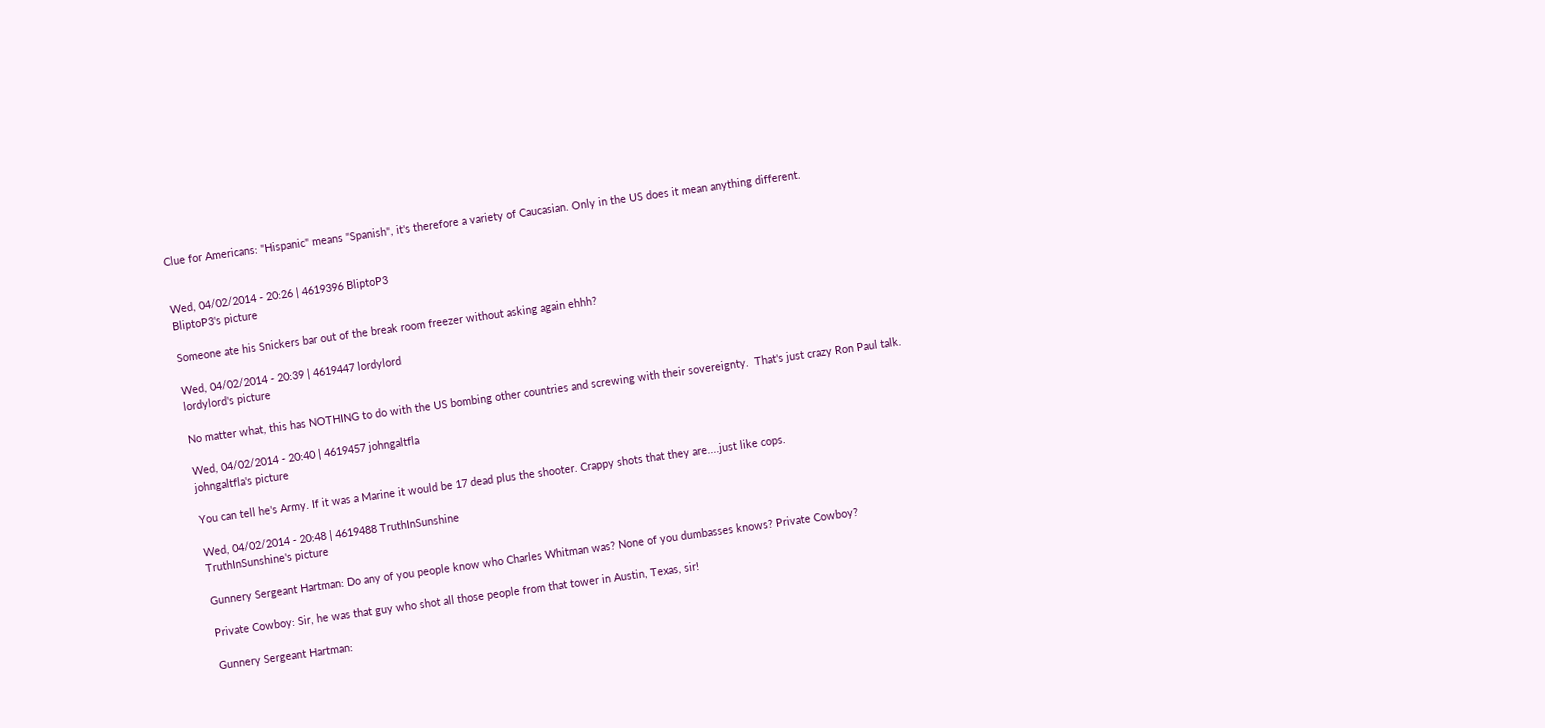Clue for Americans: "Hispanic" means "Spanish", it's therefore a variety of Caucasian. Only in the US does it mean anything different.


Wed, 04/02/2014 - 20:26 | 4619396 BliptoP3
BliptoP3's picture

Someone ate his Snickers bar out of the break room freezer without asking again ehhh?

Wed, 04/02/2014 - 20:39 | 4619447 lordylord
lordylord's picture

No matter what, this has NOTHING to do with the US bombing other countries and screwing with their sovereignty.  That's just crazy Ron Paul talk.

Wed, 04/02/2014 - 20:40 | 4619457 johngaltfla
johngaltfla's picture

You can tell he's Army. If it was a Marine it would be 17 dead plus the shooter. Crappy shots that they are....just like cops.

Wed, 04/02/2014 - 20:48 | 4619488 TruthInSunshine
TruthInSunshine's picture

Gunnery Sergeant Hartman: Do any of you people know who Charles Whitman was? None of you dumbasses knows? Private Cowboy?

Private Cowboy: Sir, he was that guy who shot all those people from that tower in Austin, Texas, sir!

Gunnery Sergeant Hartman: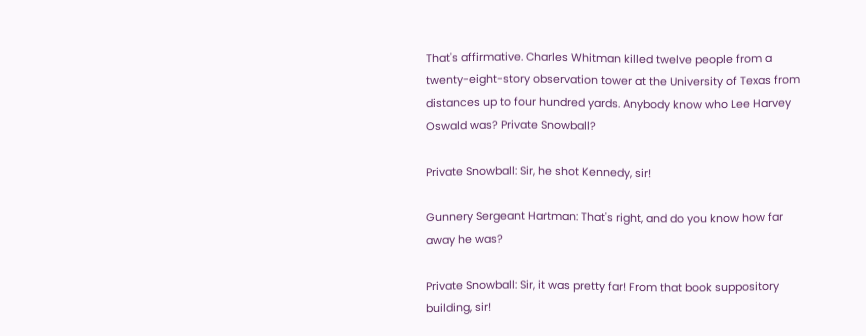That's affirmative. Charles Whitman killed twelve people from a twenty-eight-story observation tower at the University of Texas from distances up to four hundred yards. Anybody know who Lee Harvey Oswald was? Private Snowball?

Private Snowball: Sir, he shot Kennedy, sir!

Gunnery Sergeant Hartman: That's right, and do you know how far away he was?

Private Snowball: Sir, it was pretty far! From that book suppository building, sir!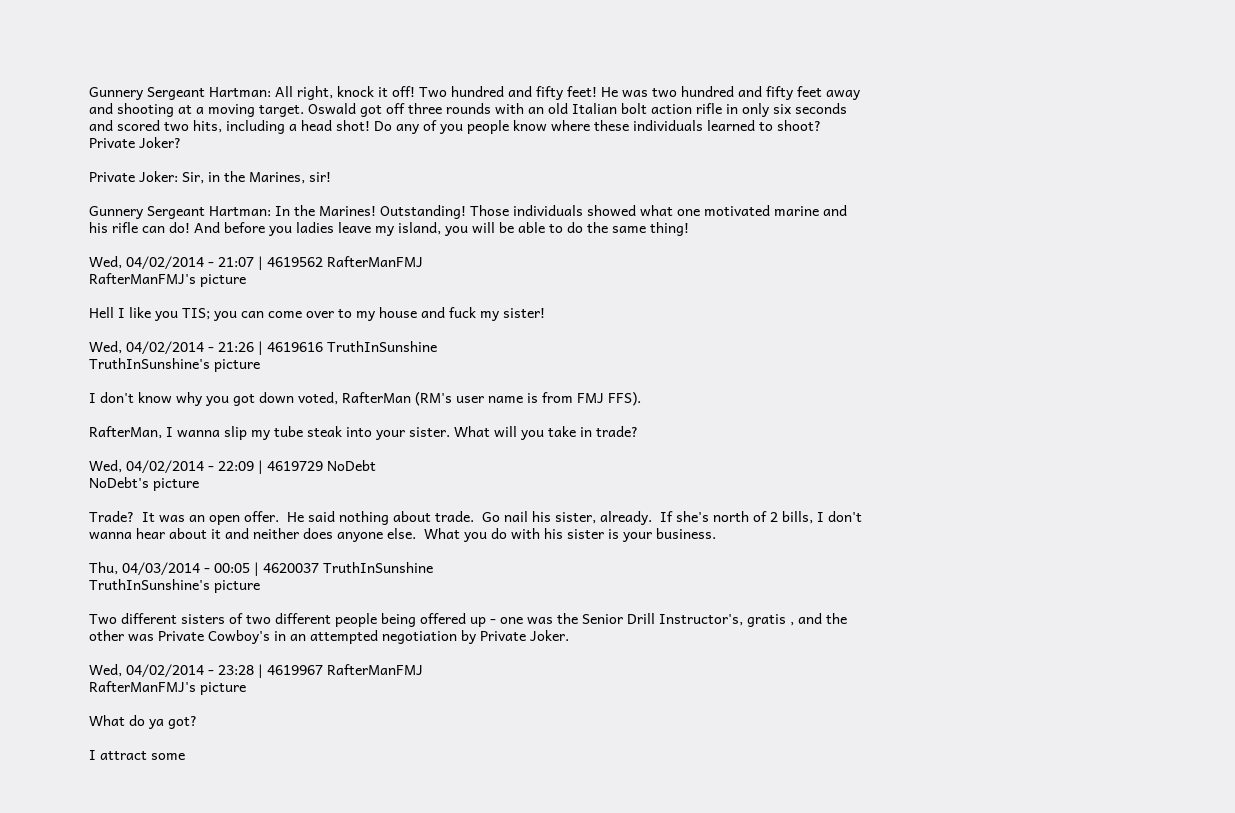Gunnery Sergeant Hartman: All right, knock it off! Two hundred and fifty feet! He was two hundred and fifty feet away and shooting at a moving target. Oswald got off three rounds with an old Italian bolt action rifle in only six seconds and scored two hits, including a head shot! Do any of you people know where these individuals learned to shoot? Private Joker?

Private Joker: Sir, in the Marines, sir!

Gunnery Sergeant Hartman: In the Marines! Outstanding! Those individuals showed what one motivated marine and his rifle can do! And before you ladies leave my island, you will be able to do the same thing!

Wed, 04/02/2014 - 21:07 | 4619562 RafterManFMJ
RafterManFMJ's picture

Hell I like you TIS; you can come over to my house and fuck my sister!

Wed, 04/02/2014 - 21:26 | 4619616 TruthInSunshine
TruthInSunshine's picture

I don't know why you got down voted, RafterMan (RM's user name is from FMJ FFS).

RafterMan, I wanna slip my tube steak into your sister. What will you take in trade?

Wed, 04/02/2014 - 22:09 | 4619729 NoDebt
NoDebt's picture

Trade?  It was an open offer.  He said nothing about trade.  Go nail his sister, already.  If she's north of 2 bills, I don't wanna hear about it and neither does anyone else.  What you do with his sister is your business.

Thu, 04/03/2014 - 00:05 | 4620037 TruthInSunshine
TruthInSunshine's picture

Two different sisters of two different people being offered up - one was the Senior Drill Instructor's, gratis , and the other was Private Cowboy's in an attempted negotiation by Private Joker.

Wed, 04/02/2014 - 23:28 | 4619967 RafterManFMJ
RafterManFMJ's picture

What do ya got?

I attract some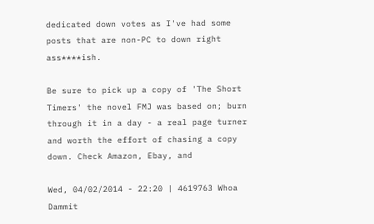dedicated down votes as I've had some posts that are non-PC to down right ass****ish.

Be sure to pick up a copy of 'The Short Timers' the novel FMJ was based on; burn through it in a day - a real page turner and worth the effort of chasing a copy down. Check Amazon, Ebay, and

Wed, 04/02/2014 - 22:20 | 4619763 Whoa Dammit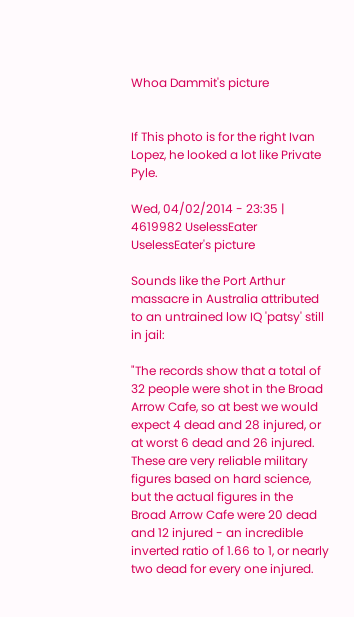Whoa Dammit's picture


If This photo is for the right Ivan Lopez, he looked a lot like Private Pyle.

Wed, 04/02/2014 - 23:35 | 4619982 UselessEater
UselessEater's picture

Sounds like the Port Arthur massacre in Australia attributed to an untrained low IQ 'patsy' still in jail:

"The records show that a total of 32 people were shot in the Broad Arrow Cafe, so at best we would expect 4 dead and 28 injured, or at worst 6 dead and 26 injured. These are very reliable military figures based on hard science, but the actual figures in the Broad Arrow Cafe were 20 dead and 12 injured - an incredible inverted ratio of 1.66 to 1, or nearly two dead for every one injured.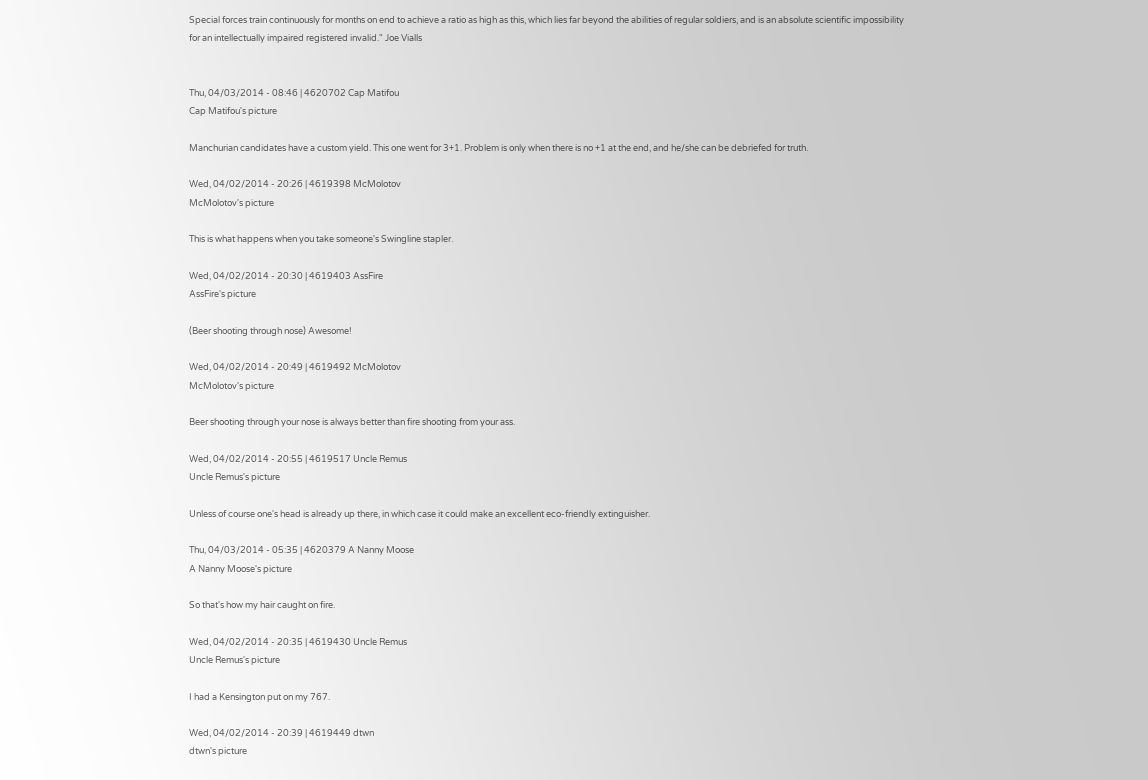Special forces train continuously for months on end to achieve a ratio as high as this, which lies far beyond the abilities of regular soldiers, and is an absolute scientific impossibility for an intellectually impaired registered invalid." Joe Vialls


Thu, 04/03/2014 - 08:46 | 4620702 Cap Matifou
Cap Matifou's picture

Manchurian candidates have a custom yield. This one went for 3+1. Problem is only when there is no +1 at the end, and he/she can be debriefed for truth.

Wed, 04/02/2014 - 20:26 | 4619398 McMolotov
McMolotov's picture

This is what happens when you take someone's Swingline stapler.

Wed, 04/02/2014 - 20:30 | 4619403 AssFire
AssFire's picture

(Beer shooting through nose) Awesome!

Wed, 04/02/2014 - 20:49 | 4619492 McMolotov
McMolotov's picture

Beer shooting through your nose is always better than fire shooting from your ass.

Wed, 04/02/2014 - 20:55 | 4619517 Uncle Remus
Uncle Remus's picture

Unless of course one's head is already up there, in which case it could make an excellent eco-friendly extinguisher.

Thu, 04/03/2014 - 05:35 | 4620379 A Nanny Moose
A Nanny Moose's picture

So that's how my hair caught on fire.

Wed, 04/02/2014 - 20:35 | 4619430 Uncle Remus
Uncle Remus's picture

I had a Kensington put on my 767.

Wed, 04/02/2014 - 20:39 | 4619449 dtwn
dtwn's picture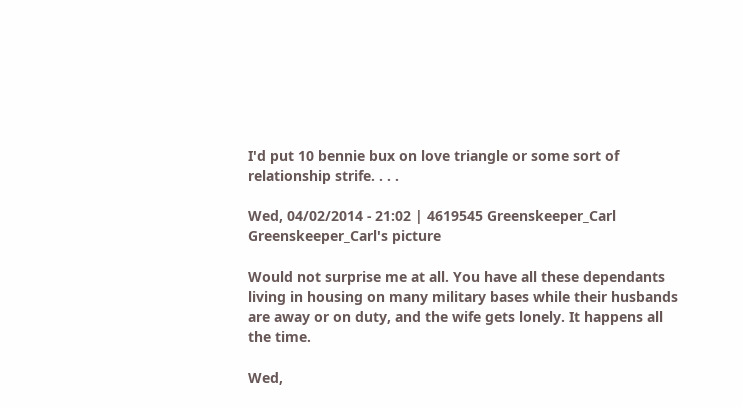I'd put 10 bennie bux on love triangle or some sort of relationship strife. . . .

Wed, 04/02/2014 - 21:02 | 4619545 Greenskeeper_Carl
Greenskeeper_Carl's picture

Would not surprise me at all. You have all these dependants living in housing on many military bases while their husbands are away or on duty, and the wife gets lonely. It happens all the time.

Wed,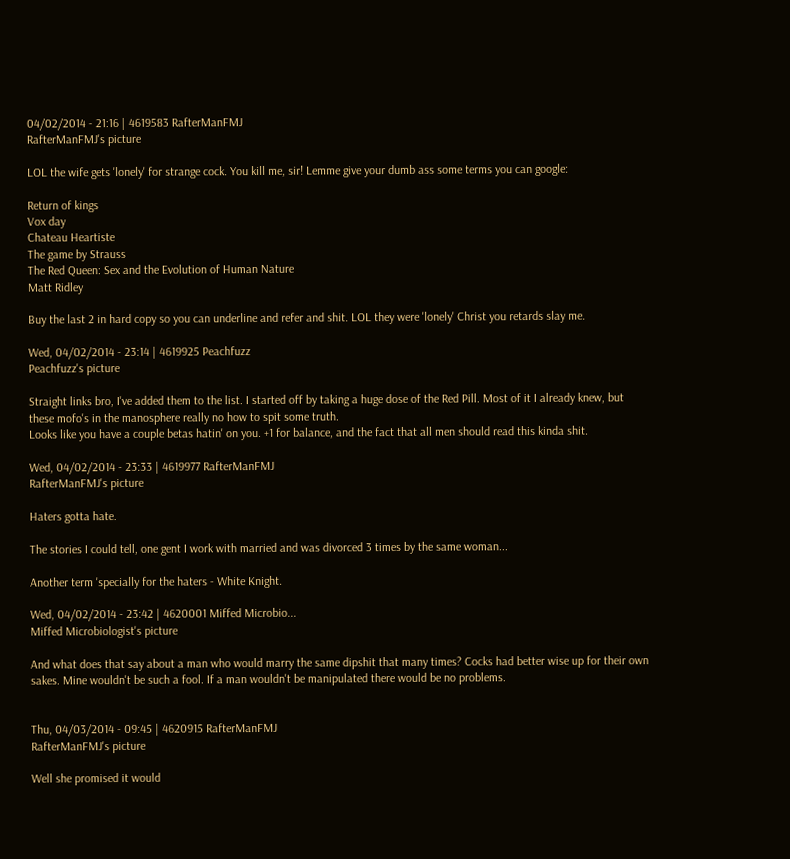04/02/2014 - 21:16 | 4619583 RafterManFMJ
RafterManFMJ's picture

LOL the wife gets 'lonely' for strange cock. You kill me, sir! Lemme give your dumb ass some terms you can google:

Return of kings
Vox day
Chateau Heartiste
The game by Strauss
The Red Queen: Sex and the Evolution of Human Nature
Matt Ridley

Buy the last 2 in hard copy so you can underline and refer and shit. LOL they were 'lonely' Christ you retards slay me.

Wed, 04/02/2014 - 23:14 | 4619925 Peachfuzz
Peachfuzz's picture

Straight links bro, I've added them to the list. I started off by taking a huge dose of the Red Pill. Most of it I already knew, but these mofo's in the manosphere really no how to spit some truth.
Looks like you have a couple betas hatin' on you. +1 for balance, and the fact that all men should read this kinda shit.

Wed, 04/02/2014 - 23:33 | 4619977 RafterManFMJ
RafterManFMJ's picture

Haters gotta hate.

The stories I could tell, one gent I work with married and was divorced 3 times by the same woman...

Another term 'specially for the haters - White Knight.

Wed, 04/02/2014 - 23:42 | 4620001 Miffed Microbio...
Miffed Microbiologist's picture

And what does that say about a man who would marry the same dipshit that many times? Cocks had better wise up for their own sakes. Mine wouldn't be such a fool. If a man wouldn't be manipulated there would be no problems.


Thu, 04/03/2014 - 09:45 | 4620915 RafterManFMJ
RafterManFMJ's picture

Well she promised it would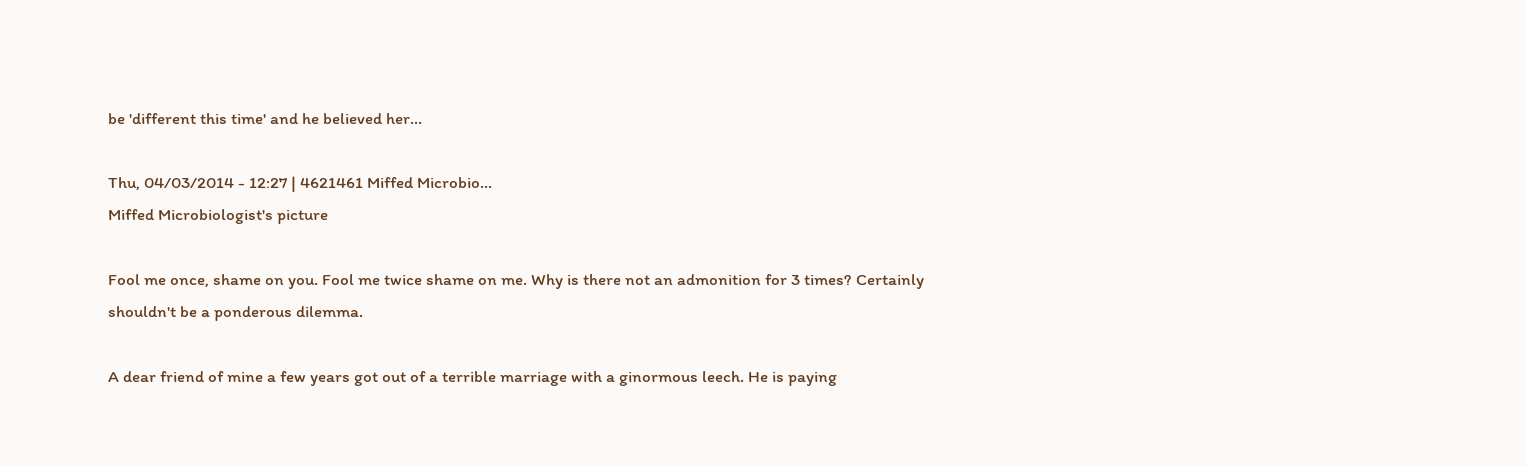be 'different this time' and he believed her...

Thu, 04/03/2014 - 12:27 | 4621461 Miffed Microbio...
Miffed Microbiologist's picture

Fool me once, shame on you. Fool me twice shame on me. Why is there not an admonition for 3 times? Certainly shouldn't be a ponderous dilemma.

A dear friend of mine a few years got out of a terrible marriage with a ginormous leech. He is paying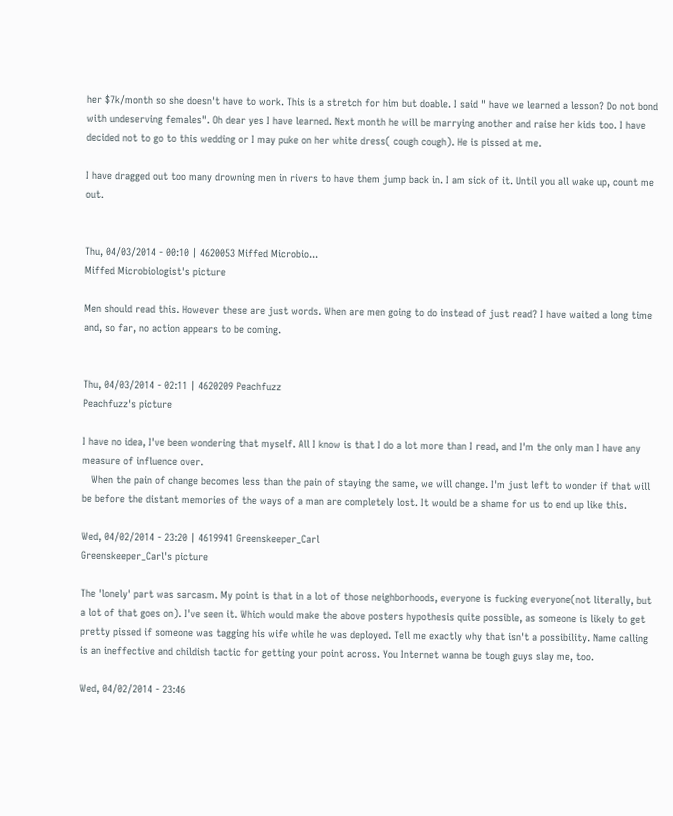her $7k/month so she doesn't have to work. This is a stretch for him but doable. I said " have we learned a lesson? Do not bond with undeserving females". Oh dear yes I have learned. Next month he will be marrying another and raise her kids too. I have decided not to go to this wedding or I may puke on her white dress( cough cough). He is pissed at me.

I have dragged out too many drowning men in rivers to have them jump back in. I am sick of it. Until you all wake up, count me out.


Thu, 04/03/2014 - 00:10 | 4620053 Miffed Microbio...
Miffed Microbiologist's picture

Men should read this. However these are just words. When are men going to do instead of just read? I have waited a long time and, so far, no action appears to be coming.


Thu, 04/03/2014 - 02:11 | 4620209 Peachfuzz
Peachfuzz's picture

I have no idea, I've been wondering that myself. All I know is that I do a lot more than I read, and I'm the only man I have any measure of influence over.
   When the pain of change becomes less than the pain of staying the same, we will change. I'm just left to wonder if that will be before the distant memories of the ways of a man are completely lost. It would be a shame for us to end up like this.

Wed, 04/02/2014 - 23:20 | 4619941 Greenskeeper_Carl
Greenskeeper_Carl's picture

The 'lonely' part was sarcasm. My point is that in a lot of those neighborhoods, everyone is fucking everyone(not literally, but a lot of that goes on). I've seen it. Which would make the above posters hypothesis quite possible, as someone is likely to get pretty pissed if someone was tagging his wife while he was deployed. Tell me exactly why that isn't a possibility. Name calling is an ineffective and childish tactic for getting your point across. You Internet wanna be tough guys slay me, too.

Wed, 04/02/2014 - 23:46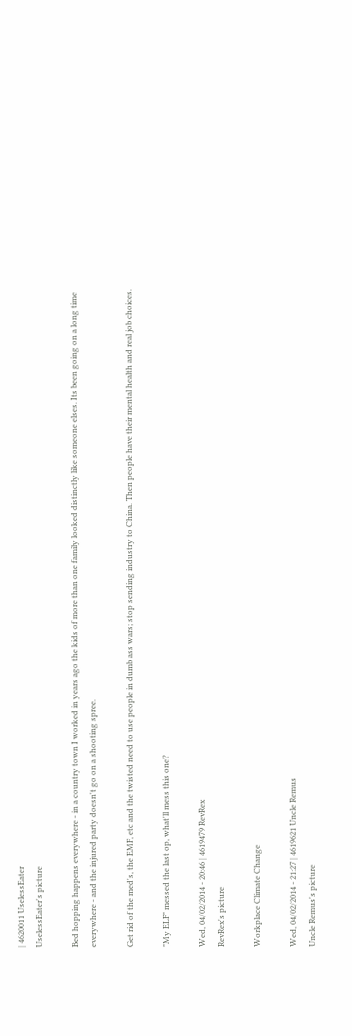| 4620011 UselessEater
UselessEater's picture

Bed hopping happens everywhere - in a country town I worked in years ago the kids of more than one family looked distinctly like someone elses. Its been going on a long time everywhere - and the injured party doesn't go on a shooting spree.

Get rid of the med's, the EMF, etc and the twisted need to use people in dumb ass wars; stop sending industry to China. Then people have their mental health and real job choices.

"My ELF" messed the last op, what'll mess this one?

Wed, 04/02/2014 - 20:46 | 4619479 RevRex
RevRex's picture

Workplace Climate Change

Wed, 04/02/2014 - 21:27 | 4619621 Uncle Remus
Uncle Remus's picture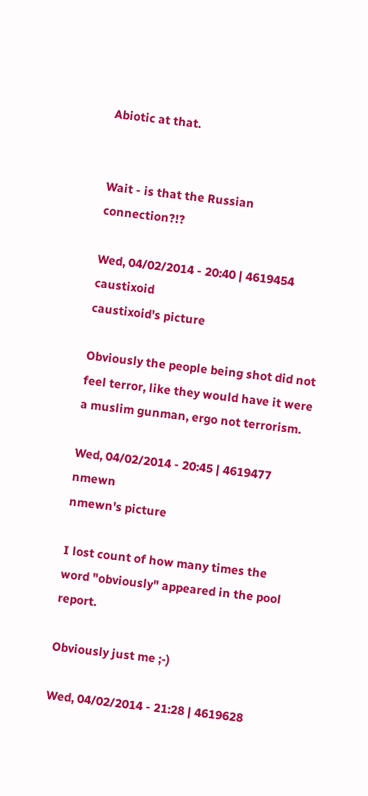Abiotic at that.


Wait - is that the Russian connection?!?

Wed, 04/02/2014 - 20:40 | 4619454 caustixoid
caustixoid's picture

Obviously the people being shot did not feel terror, like they would have it were a muslim gunman, ergo not terrorism.

Wed, 04/02/2014 - 20:45 | 4619477 nmewn
nmewn's picture

I lost count of how many times the word "obviously" appeared in the pool report.

Obviously just me ;-)

Wed, 04/02/2014 - 21:28 | 4619628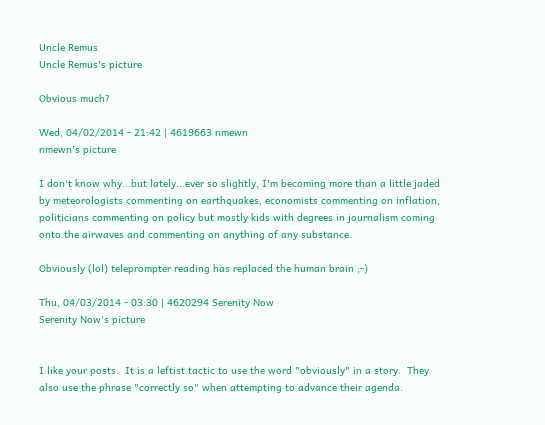Uncle Remus
Uncle Remus's picture

Obvious much?

Wed, 04/02/2014 - 21:42 | 4619663 nmewn
nmewn's picture

I don't know why...but lately...ever so slightly, I'm becoming more than a little jaded by meteorologists commenting on earthquakes, economists commenting on inflation, politicians commenting on policy but mostly kids with degrees in journalism coming onto the airwaves and commenting on anything of any substance.

Obviously (lol) teleprompter reading has replaced the human brain ;-)

Thu, 04/03/2014 - 03:30 | 4620294 Serenity Now
Serenity Now's picture


I like your posts.  It is a leftist tactic to use the word "obviously" in a story.  They also use the phrase "correctly so" when attempting to advance their agenda.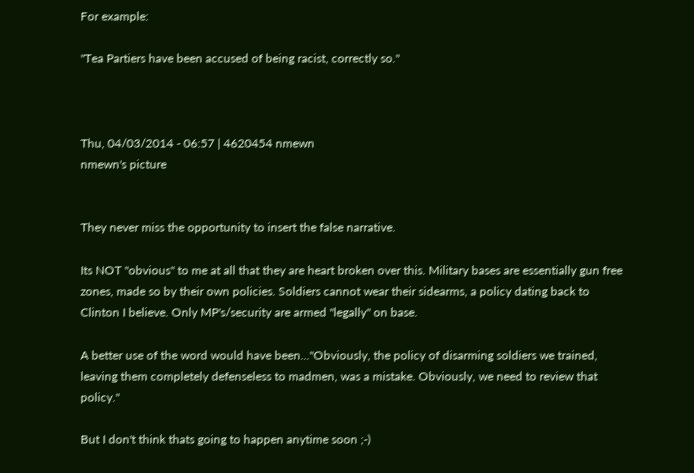For example:

"Tea Partiers have been accused of being racist, correctly so."



Thu, 04/03/2014 - 06:57 | 4620454 nmewn
nmewn's picture


They never miss the opportunity to insert the false narrative.

Its NOT "obvious" to me at all that they are heart broken over this. Military bases are essentially gun free zones, made so by their own policies. Soldiers cannot wear their sidearms, a policy dating back to Clinton I believe. Only MP's/security are armed "legally" on base.

A better use of the word would have been..."Obviously, the policy of disarming soldiers we trained, leaving them completely defenseless to madmen, was a mistake. Obviously, we need to review that policy."

But I don't think thats going to happen anytime soon ;-)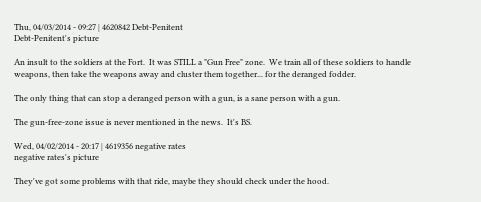Thu, 04/03/2014 - 09:27 | 4620842 Debt-Penitent
Debt-Penitent's picture

An insult to the soldiers at the Fort.  It was STILL a "Gun Free" zone.  We train all of these soldiers to handle weapons, then take the weapons away and cluster them together... for the deranged fodder.

The only thing that can stop a deranged person with a gun, is a sane person with a gun.

The gun-free-zone issue is never mentioned in the news.  It's BS.

Wed, 04/02/2014 - 20:17 | 4619356 negative rates
negative rates's picture

They've got some problems with that ride, maybe they should check under the hood.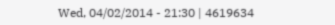Wed, 04/02/2014 - 21:30 | 4619634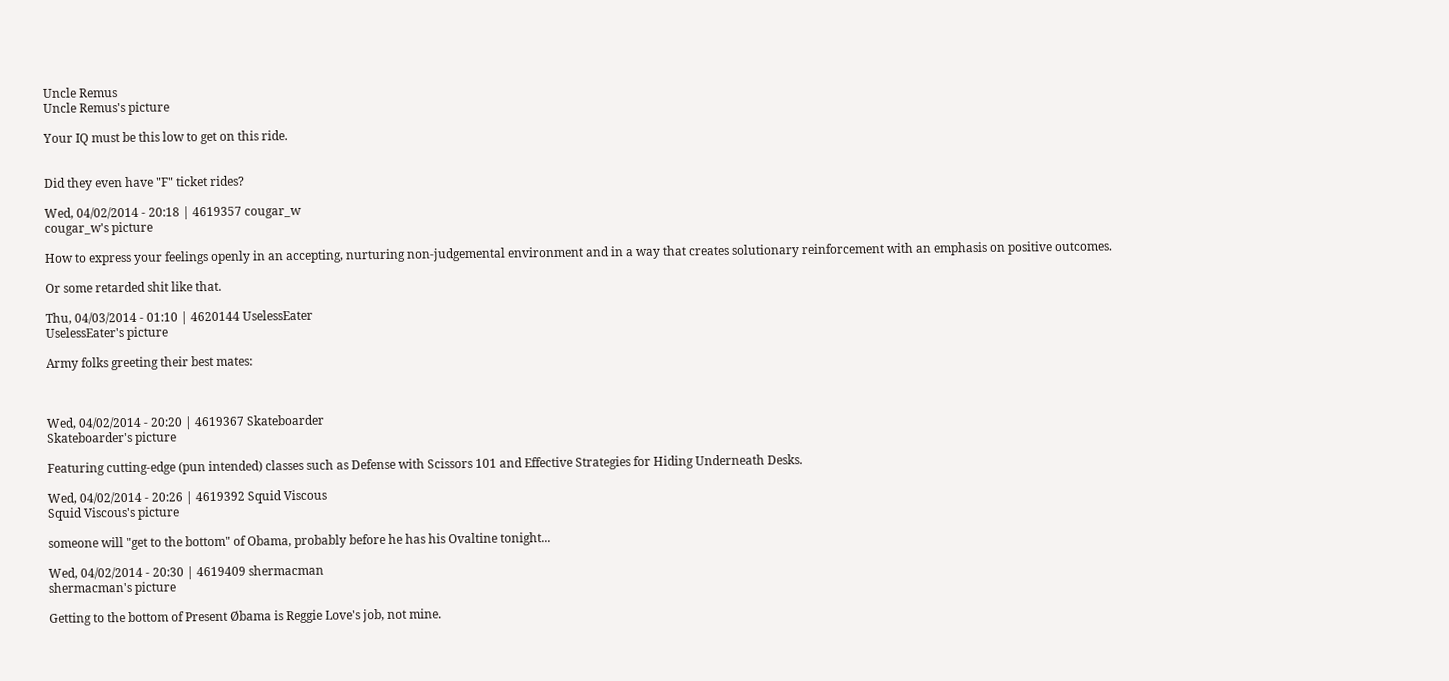Uncle Remus
Uncle Remus's picture

Your IQ must be this low to get on this ride.


Did they even have "F" ticket rides?

Wed, 04/02/2014 - 20:18 | 4619357 cougar_w
cougar_w's picture

How to express your feelings openly in an accepting, nurturing non-judgemental environment and in a way that creates solutionary reinforcement with an emphasis on positive outcomes.

Or some retarded shit like that.

Thu, 04/03/2014 - 01:10 | 4620144 UselessEater
UselessEater's picture

Army folks greeting their best mates:



Wed, 04/02/2014 - 20:20 | 4619367 Skateboarder
Skateboarder's picture

Featuring cutting-edge (pun intended) classes such as Defense with Scissors 101 and Effective Strategies for Hiding Underneath Desks.

Wed, 04/02/2014 - 20:26 | 4619392 Squid Viscous
Squid Viscous's picture

someone will "get to the bottom" of Obama, probably before he has his Ovaltine tonight...

Wed, 04/02/2014 - 20:30 | 4619409 shermacman
shermacman's picture

Getting to the bottom of Present Øbama is Reggie Love's job, not mine.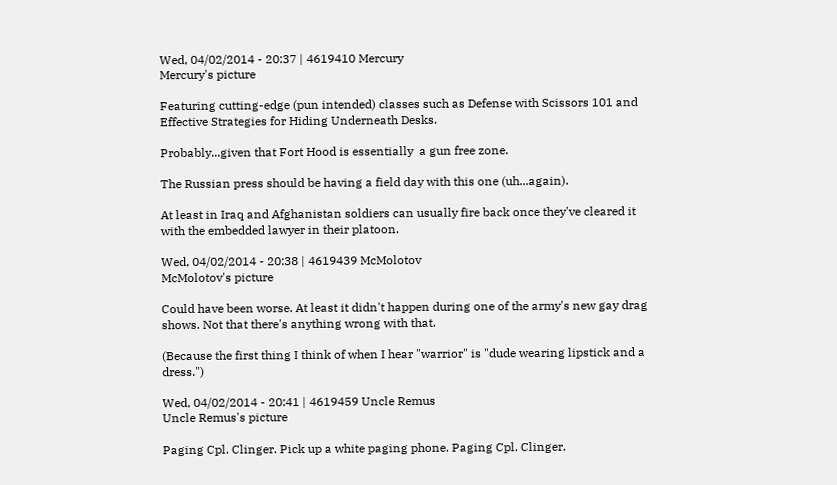Wed, 04/02/2014 - 20:37 | 4619410 Mercury
Mercury's picture

Featuring cutting-edge (pun intended) classes such as Defense with Scissors 101 and Effective Strategies for Hiding Underneath Desks.

Probably...given that Fort Hood is essentially  a gun free zone.

The Russian press should be having a field day with this one (uh...again).

At least in Iraq and Afghanistan soldiers can usually fire back once they've cleared it with the embedded lawyer in their platoon.

Wed, 04/02/2014 - 20:38 | 4619439 McMolotov
McMolotov's picture

Could have been worse. At least it didn't happen during one of the army's new gay drag shows. Not that there's anything wrong with that.

(Because the first thing I think of when I hear "warrior" is "dude wearing lipstick and a dress.")

Wed, 04/02/2014 - 20:41 | 4619459 Uncle Remus
Uncle Remus's picture

Paging Cpl. Clinger. Pick up a white paging phone. Paging Cpl. Clinger.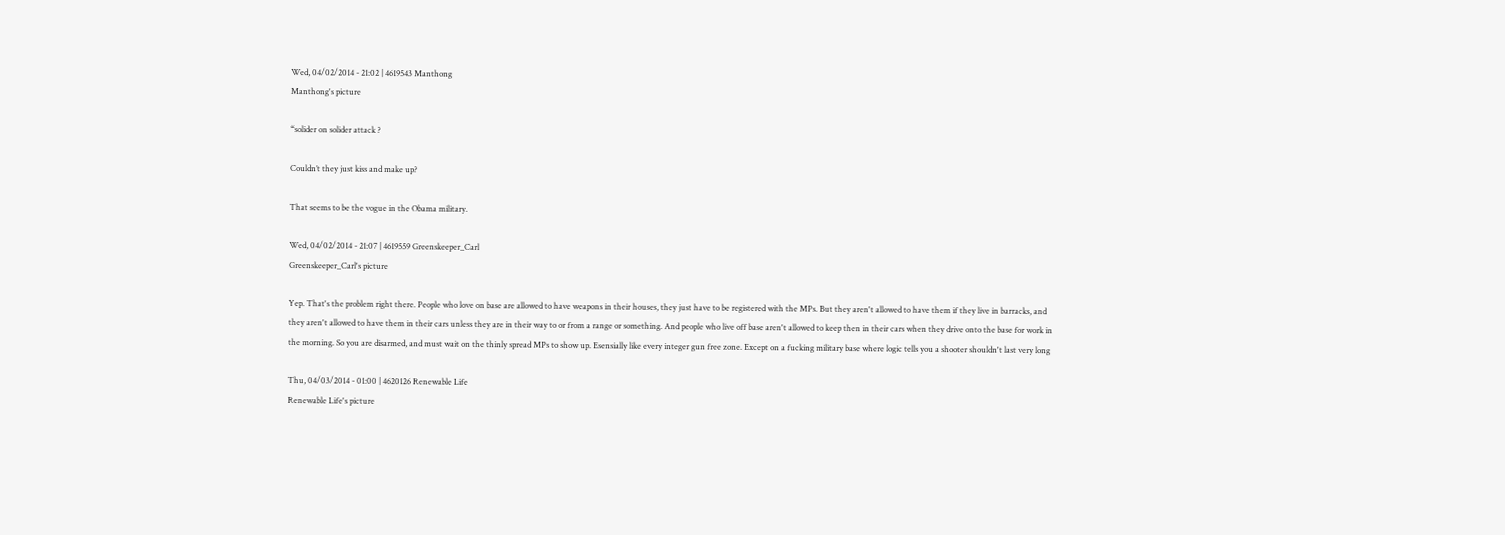Wed, 04/02/2014 - 21:02 | 4619543 Manthong
Manthong's picture

“solider on solider attack ?

Couldn’t they just kiss and make up?

That seems to be the vogue in the Obama military.

Wed, 04/02/2014 - 21:07 | 4619559 Greenskeeper_Carl
Greenskeeper_Carl's picture

Yep. That's the problem right there. People who love on base are allowed to have weapons in their houses, they just have to be registered with the MPs. But they aren't allowed to have them if they live in barracks, and they aren't allowed to have them in their cars unless they are in their way to or from a range or something. And people who live off base aren't allowed to keep then in their cars when they drive onto the base for work in the morning. So you are disarmed, and must wait on the thinly spread MPs to show up. Esensially like every integer gun free zone. Except on a fucking military base where logic tells you a shooter shouldn't last very long

Thu, 04/03/2014 - 01:00 | 4620126 Renewable Life
Renewable Life's picture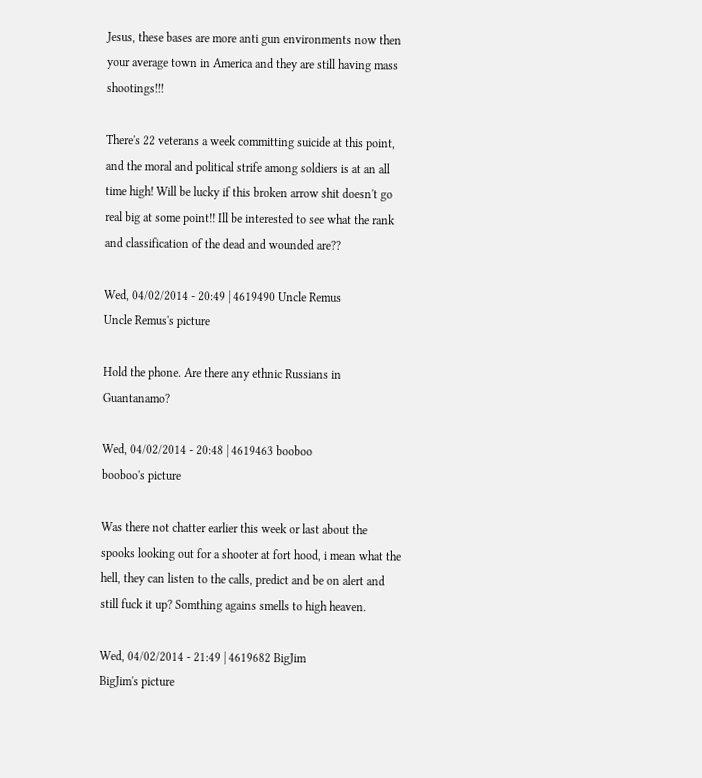Jesus, these bases are more anti gun environments now then your average town in America and they are still having mass shootings!!!

There's 22 veterans a week committing suicide at this point, and the moral and political strife among soldiers is at an all time high! Will be lucky if this broken arrow shit doesn't go real big at some point!! Ill be interested to see what the rank and classification of the dead and wounded are??

Wed, 04/02/2014 - 20:49 | 4619490 Uncle Remus
Uncle Remus's picture

Hold the phone. Are there any ethnic Russians in Guantanamo?

Wed, 04/02/2014 - 20:48 | 4619463 booboo
booboo's picture

Was there not chatter earlier this week or last about the spooks looking out for a shooter at fort hood, i mean what the hell, they can listen to the calls, predict and be on alert and still fuck it up? Somthing agains smells to high heaven.

Wed, 04/02/2014 - 21:49 | 4619682 BigJim
BigJim's picture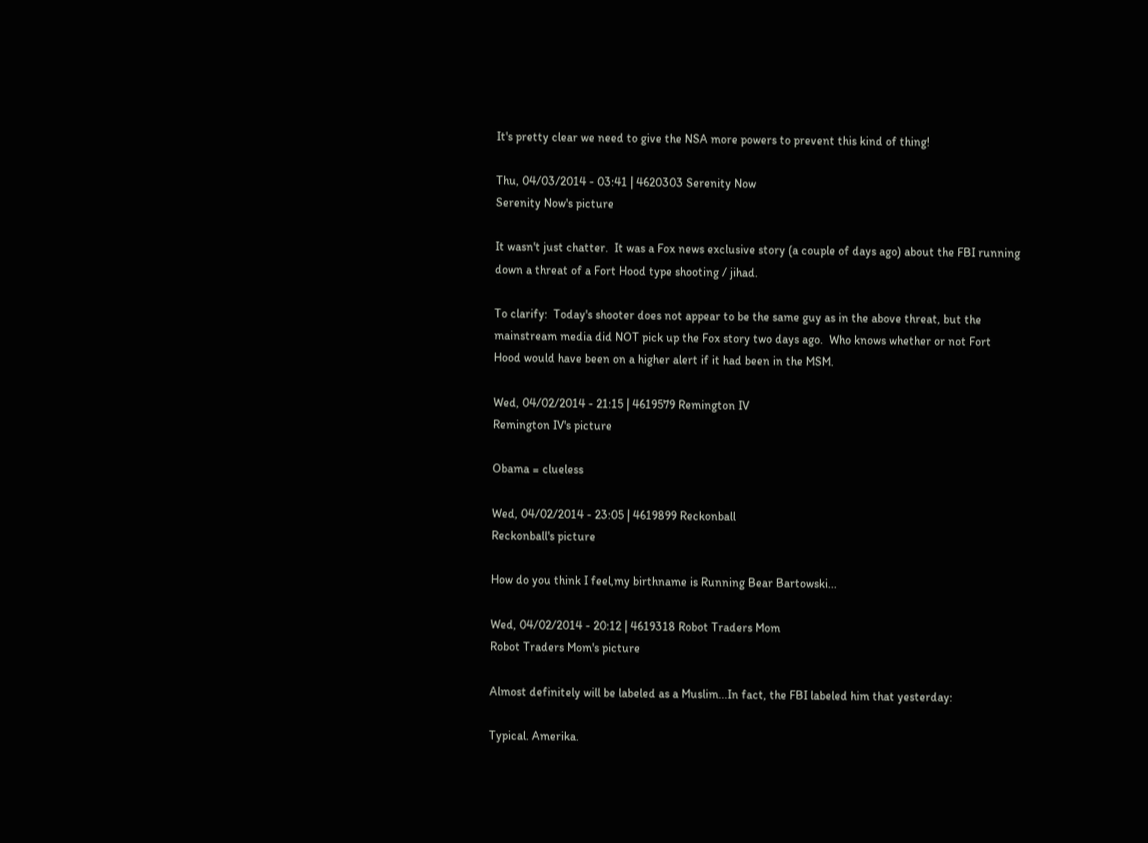It's pretty clear we need to give the NSA more powers to prevent this kind of thing!

Thu, 04/03/2014 - 03:41 | 4620303 Serenity Now
Serenity Now's picture

It wasn't just chatter.  It was a Fox news exclusive story (a couple of days ago) about the FBI running down a threat of a Fort Hood type shooting / jihad.

To clarify:  Today's shooter does not appear to be the same guy as in the above threat, but the mainstream media did NOT pick up the Fox story two days ago.  Who knows whether or not Fort Hood would have been on a higher alert if it had been in the MSM.

Wed, 04/02/2014 - 21:15 | 4619579 Remington IV
Remington IV's picture

Obama = clueless

Wed, 04/02/2014 - 23:05 | 4619899 Reckonball
Reckonball's picture

How do you think I feel,my birthname is Running Bear Bartowski...

Wed, 04/02/2014 - 20:12 | 4619318 Robot Traders Mom
Robot Traders Mom's picture

Almost definitely will be labeled as a Muslim...In fact, the FBI labeled him that yesterday:

Typical. Amerika.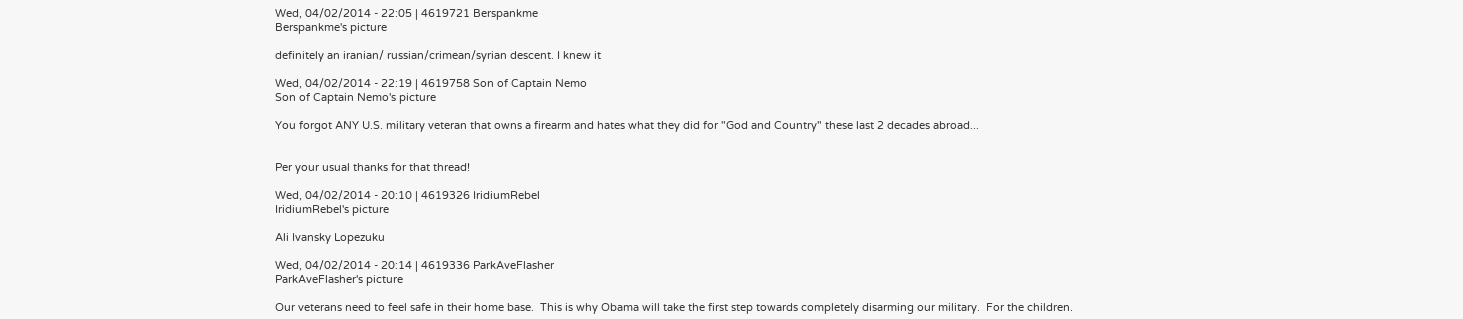Wed, 04/02/2014 - 22:05 | 4619721 Berspankme
Berspankme's picture

definitely an iranian/ russian/crimean/syrian descent. I knew it

Wed, 04/02/2014 - 22:19 | 4619758 Son of Captain Nemo
Son of Captain Nemo's picture

You forgot ANY U.S. military veteran that owns a firearm and hates what they did for "God and Country" these last 2 decades abroad...


Per your usual thanks for that thread!

Wed, 04/02/2014 - 20:10 | 4619326 IridiumRebel
IridiumRebel's picture

Ali Ivansky Lopezuku

Wed, 04/02/2014 - 20:14 | 4619336 ParkAveFlasher
ParkAveFlasher's picture

Our veterans need to feel safe in their home base.  This is why Obama will take the first step towards completely disarming our military.  For the children.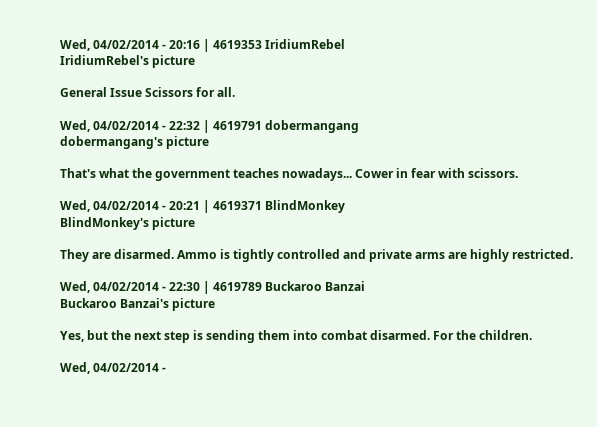Wed, 04/02/2014 - 20:16 | 4619353 IridiumRebel
IridiumRebel's picture

General Issue Scissors for all.

Wed, 04/02/2014 - 22:32 | 4619791 dobermangang
dobermangang's picture

That's what the government teaches nowadays... Cower in fear with scissors.

Wed, 04/02/2014 - 20:21 | 4619371 BlindMonkey
BlindMonkey's picture

They are disarmed. Ammo is tightly controlled and private arms are highly restricted.

Wed, 04/02/2014 - 22:30 | 4619789 Buckaroo Banzai
Buckaroo Banzai's picture

Yes, but the next step is sending them into combat disarmed. For the children.

Wed, 04/02/2014 -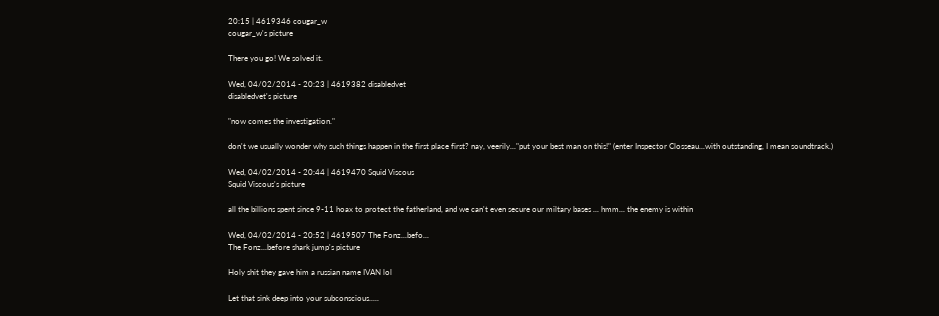20:15 | 4619346 cougar_w
cougar_w's picture

There you go! We solved it.

Wed, 04/02/2014 - 20:23 | 4619382 disabledvet
disabledvet's picture

"now comes the investigation."

don't we usually wonder why such things happen in the first place first? nay, veerily..."put your best man on this!" (enter Inspector Closseau...with outstanding, I mean soundtrack.)

Wed, 04/02/2014 - 20:44 | 4619470 Squid Viscous
Squid Viscous's picture

all the billions spent since 9-11 hoax to protect the fatherland, and we can't even secure our miltary bases ... hmm... the enemy is within

Wed, 04/02/2014 - 20:52 | 4619507 The Fonz...befo...
The Fonz...before shark jump's picture

Holy shit they gave him a russian name IVAN lol

Let that sink deep into your subconscious.....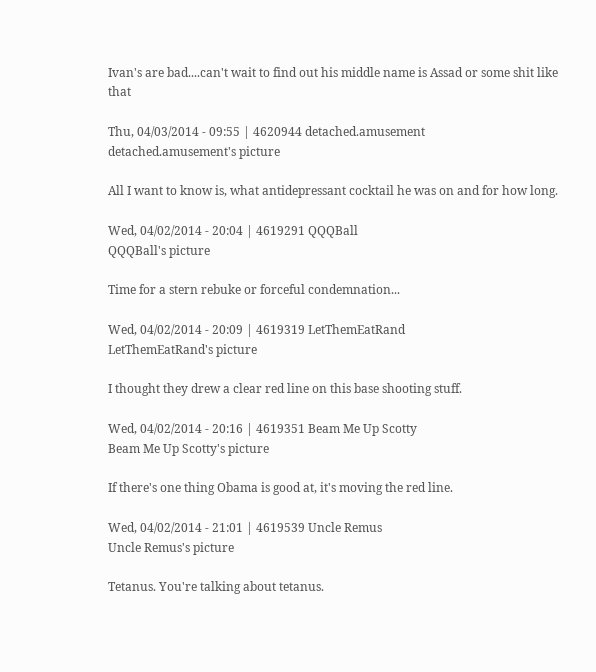Ivan's are bad....can't wait to find out his middle name is Assad or some shit like that

Thu, 04/03/2014 - 09:55 | 4620944 detached.amusement
detached.amusement's picture

All I want to know is, what antidepressant cocktail he was on and for how long.

Wed, 04/02/2014 - 20:04 | 4619291 QQQBall
QQQBall's picture

Time for a stern rebuke or forceful condemnation...

Wed, 04/02/2014 - 20:09 | 4619319 LetThemEatRand
LetThemEatRand's picture

I thought they drew a clear red line on this base shooting stuff.

Wed, 04/02/2014 - 20:16 | 4619351 Beam Me Up Scotty
Beam Me Up Scotty's picture

If there's one thing Obama is good at, it's moving the red line.

Wed, 04/02/2014 - 21:01 | 4619539 Uncle Remus
Uncle Remus's picture

Tetanus. You're talking about tetanus.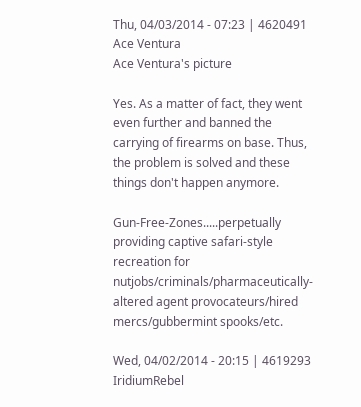Thu, 04/03/2014 - 07:23 | 4620491 Ace Ventura
Ace Ventura's picture

Yes. As a matter of fact, they went even further and banned the carrying of firearms on base. Thus, the problem is solved and these things don't happen anymore.

Gun-Free-Zones.....perpetually providing captive safari-style recreation for nutjobs/criminals/pharmaceutically-altered agent provocateurs/hired mercs/gubbermint spooks/etc.

Wed, 04/02/2014 - 20:15 | 4619293 IridiumRebel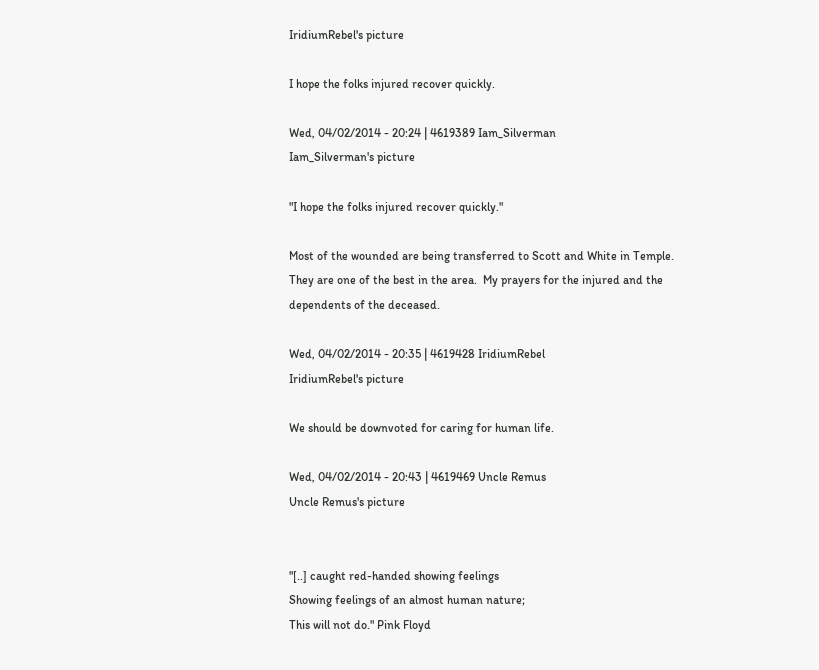IridiumRebel's picture

I hope the folks injured recover quickly.

Wed, 04/02/2014 - 20:24 | 4619389 Iam_Silverman
Iam_Silverman's picture

"I hope the folks injured recover quickly."

Most of the wounded are being transferred to Scott and White in Temple.  They are one of the best in the area.  My prayers for the injured and the dependents of the deceased.

Wed, 04/02/2014 - 20:35 | 4619428 IridiumRebel
IridiumRebel's picture

We should be downvoted for caring for human life.

Wed, 04/02/2014 - 20:43 | 4619469 Uncle Remus
Uncle Remus's picture


"[..] caught red-handed showing feelings
Showing feelings of an almost human nature;
This will not do." Pink Floyd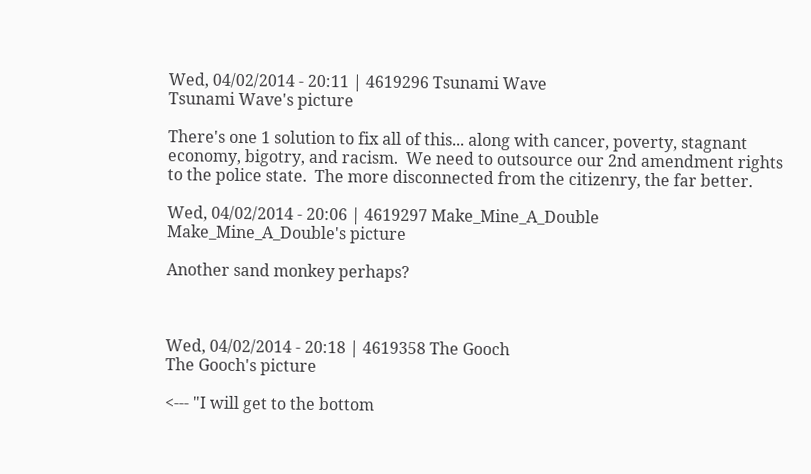Wed, 04/02/2014 - 20:11 | 4619296 Tsunami Wave
Tsunami Wave's picture

There's one 1 solution to fix all of this... along with cancer, poverty, stagnant economy, bigotry, and racism.  We need to outsource our 2nd amendment rights to the police state.  The more disconnected from the citizenry, the far better.

Wed, 04/02/2014 - 20:06 | 4619297 Make_Mine_A_Double
Make_Mine_A_Double's picture

Another sand monkey perhaps?



Wed, 04/02/2014 - 20:18 | 4619358 The Gooch
The Gooch's picture

<--- "I will get to the bottom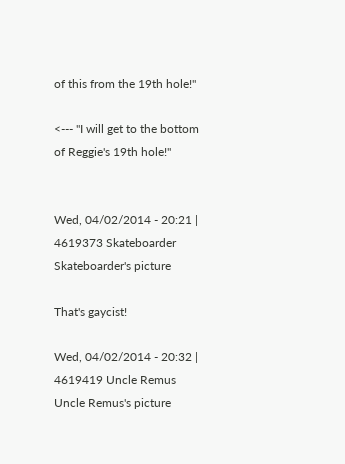of this from the 19th hole!"

<--- "I will get to the bottom of Reggie's 19th hole!"


Wed, 04/02/2014 - 20:21 | 4619373 Skateboarder
Skateboarder's picture

That's gaycist!

Wed, 04/02/2014 - 20:32 | 4619419 Uncle Remus
Uncle Remus's picture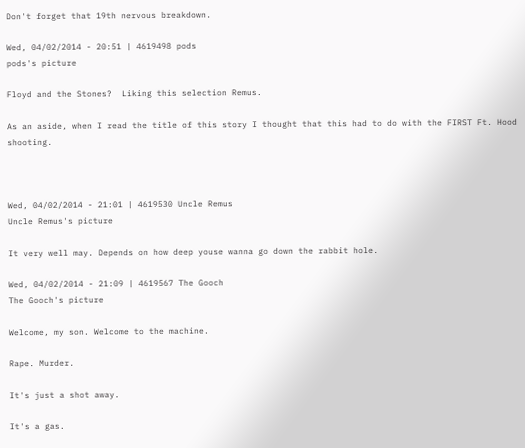Don't forget that 19th nervous breakdown.

Wed, 04/02/2014 - 20:51 | 4619498 pods
pods's picture

Floyd and the Stones?  Liking this selection Remus.

As an aside, when I read the title of this story I thought that this had to do with the FIRST Ft. Hood shooting.



Wed, 04/02/2014 - 21:01 | 4619530 Uncle Remus
Uncle Remus's picture

It very well may. Depends on how deep youse wanna go down the rabbit hole.

Wed, 04/02/2014 - 21:09 | 4619567 The Gooch
The Gooch's picture

Welcome, my son. Welcome to the machine.

Rape. Murder.

It's just a shot away.

It's a gas.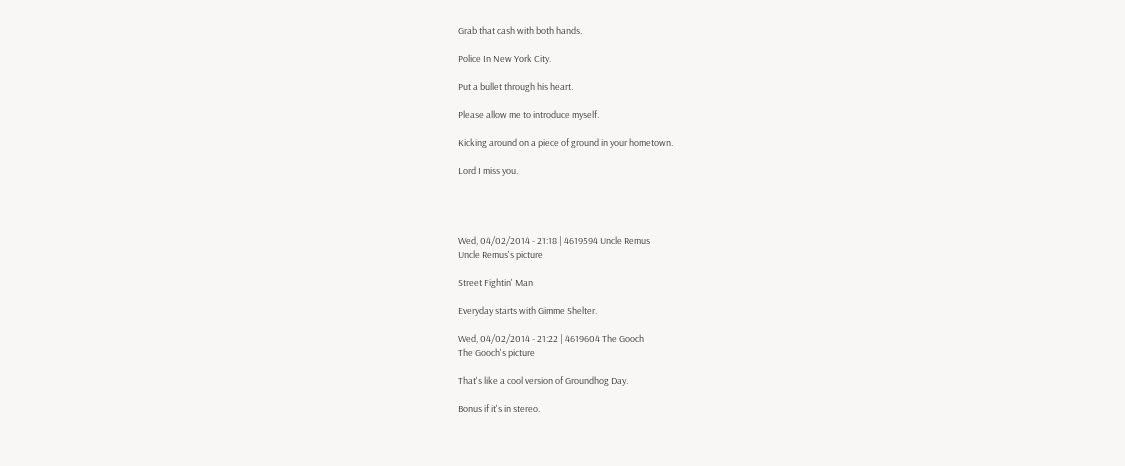Grab that cash with both hands.

Police In New York City.

Put a bullet through his heart.

Please allow me to introduce myself.

Kicking around on a piece of ground in your hometown.

Lord I miss you.




Wed, 04/02/2014 - 21:18 | 4619594 Uncle Remus
Uncle Remus's picture

Street Fightin' Man

Everyday starts with Gimme Shelter.

Wed, 04/02/2014 - 21:22 | 4619604 The Gooch
The Gooch's picture

That's like a cool version of Groundhog Day.

Bonus if it's in stereo.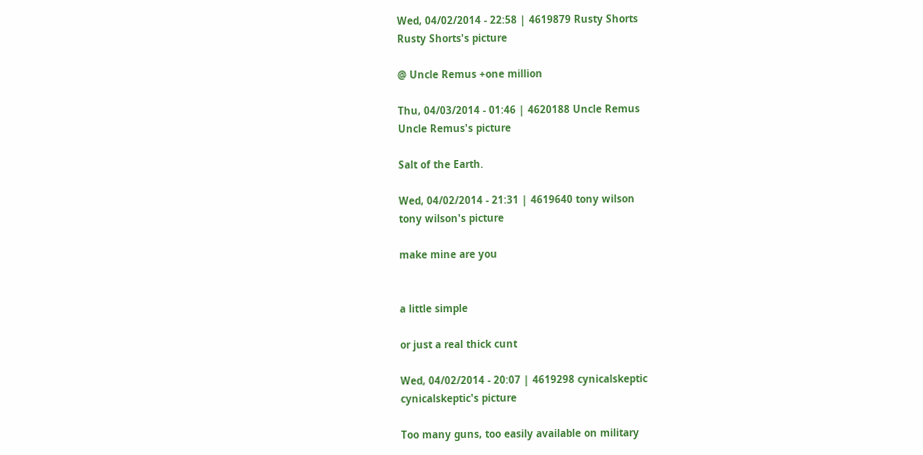Wed, 04/02/2014 - 22:58 | 4619879 Rusty Shorts
Rusty Shorts's picture

@ Uncle Remus +one million

Thu, 04/03/2014 - 01:46 | 4620188 Uncle Remus
Uncle Remus's picture

Salt of the Earth.

Wed, 04/02/2014 - 21:31 | 4619640 tony wilson
tony wilson's picture

make mine are you


a little simple

or just a real thick cunt

Wed, 04/02/2014 - 20:07 | 4619298 cynicalskeptic
cynicalskeptic's picture

Too many guns, too easily available on military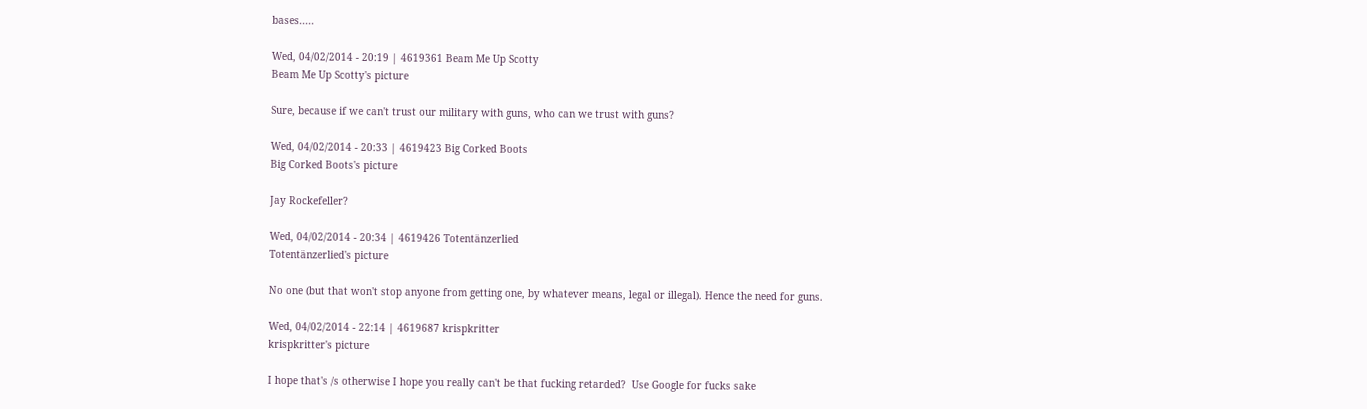bases.....

Wed, 04/02/2014 - 20:19 | 4619361 Beam Me Up Scotty
Beam Me Up Scotty's picture

Sure, because if we can't trust our military with guns, who can we trust with guns?

Wed, 04/02/2014 - 20:33 | 4619423 Big Corked Boots
Big Corked Boots's picture

Jay Rockefeller?

Wed, 04/02/2014 - 20:34 | 4619426 Totentänzerlied
Totentänzerlied's picture

No one (but that won't stop anyone from getting one, by whatever means, legal or illegal). Hence the need for guns.

Wed, 04/02/2014 - 22:14 | 4619687 krispkritter
krispkritter's picture

I hope that's /s otherwise I hope you really can't be that fucking retarded?  Use Google for fucks sake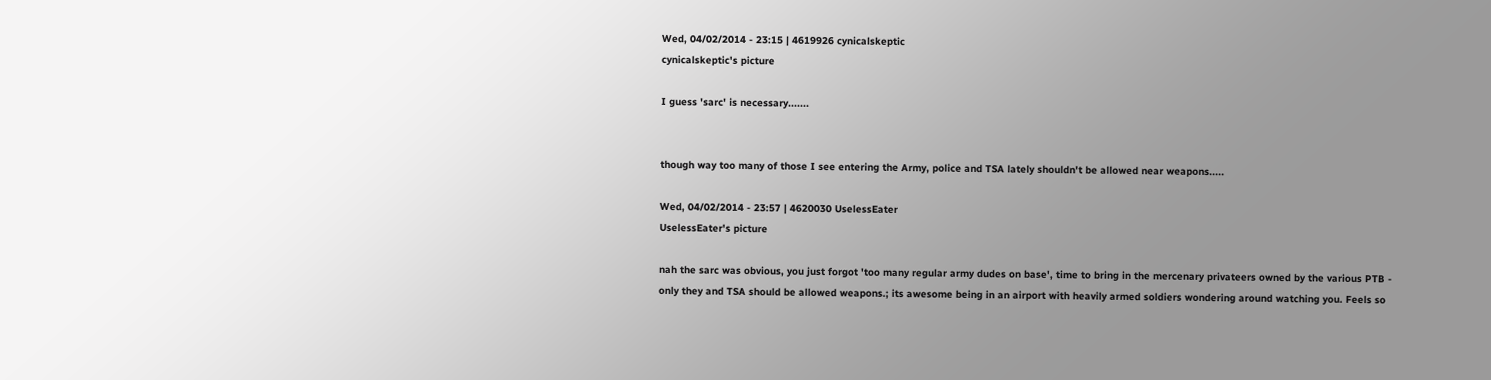Wed, 04/02/2014 - 23:15 | 4619926 cynicalskeptic
cynicalskeptic's picture

I guess 'sarc' is necessary.......


though way too many of those I see entering the Army, police and TSA lately shouldn't be allowed near weapons.....

Wed, 04/02/2014 - 23:57 | 4620030 UselessEater
UselessEater's picture

nah the sarc was obvious, you just forgot 'too many regular army dudes on base', time to bring in the mercenary privateers owned by the various PTB - only they and TSA should be allowed weapons.; its awesome being in an airport with heavily armed soldiers wondering around watching you. Feels so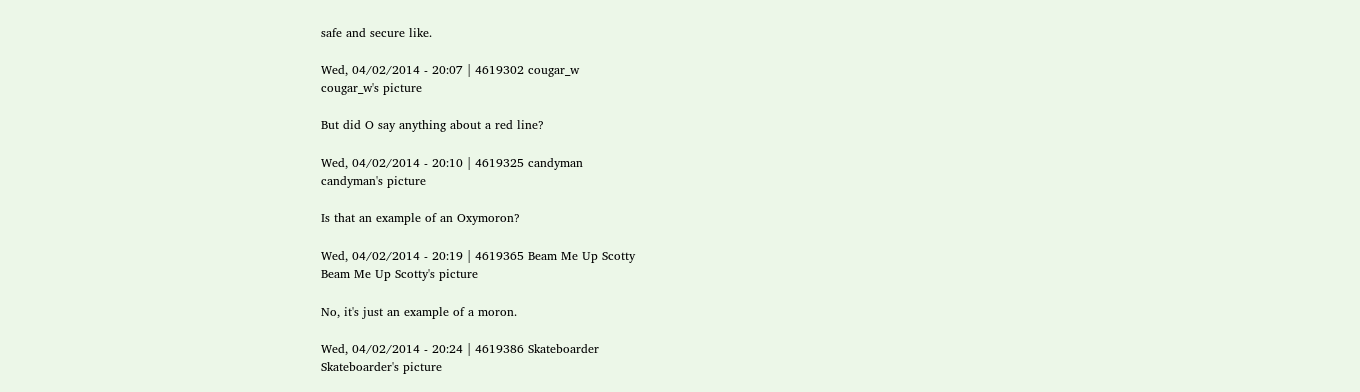safe and secure like.

Wed, 04/02/2014 - 20:07 | 4619302 cougar_w
cougar_w's picture

But did O say anything about a red line?

Wed, 04/02/2014 - 20:10 | 4619325 candyman
candyman's picture

Is that an example of an Oxymoron?

Wed, 04/02/2014 - 20:19 | 4619365 Beam Me Up Scotty
Beam Me Up Scotty's picture

No, it's just an example of a moron.

Wed, 04/02/2014 - 20:24 | 4619386 Skateboarder
Skateboarder's picture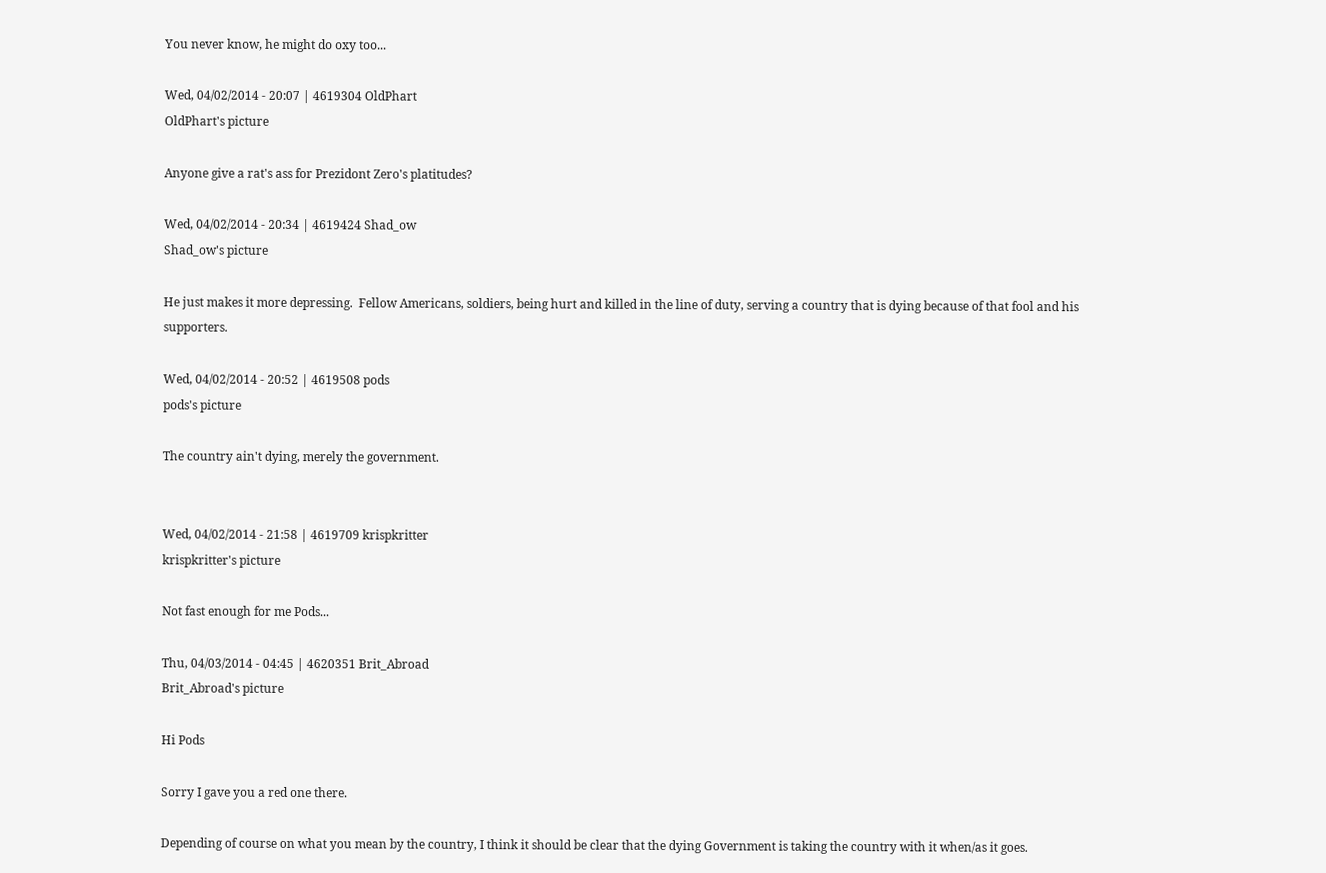You never know, he might do oxy too...

Wed, 04/02/2014 - 20:07 | 4619304 OldPhart
OldPhart's picture

Anyone give a rat's ass for Prezidont Zero's platitudes?

Wed, 04/02/2014 - 20:34 | 4619424 Shad_ow
Shad_ow's picture

He just makes it more depressing.  Fellow Americans, soldiers, being hurt and killed in the line of duty, serving a country that is dying because of that fool and his supporters.

Wed, 04/02/2014 - 20:52 | 4619508 pods
pods's picture

The country ain't dying, merely the government.


Wed, 04/02/2014 - 21:58 | 4619709 krispkritter
krispkritter's picture

Not fast enough for me Pods...

Thu, 04/03/2014 - 04:45 | 4620351 Brit_Abroad
Brit_Abroad's picture

Hi Pods

Sorry I gave you a red one there.

Depending of course on what you mean by the country, I think it should be clear that the dying Government is taking the country with it when/as it goes.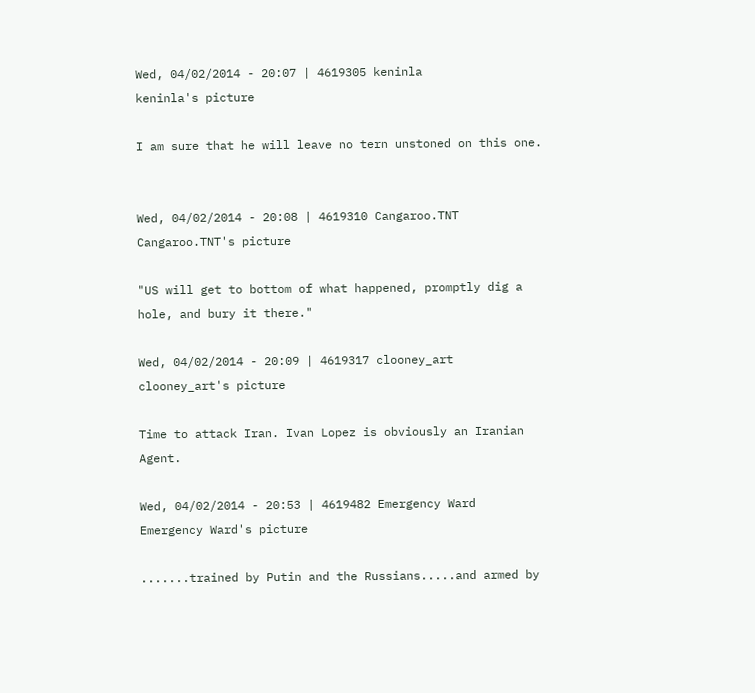Wed, 04/02/2014 - 20:07 | 4619305 keninla
keninla's picture

I am sure that he will leave no tern unstoned on this one.


Wed, 04/02/2014 - 20:08 | 4619310 Cangaroo.TNT
Cangaroo.TNT's picture

"US will get to bottom of what happened, promptly dig a hole, and bury it there."

Wed, 04/02/2014 - 20:09 | 4619317 clooney_art
clooney_art's picture

Time to attack Iran. Ivan Lopez is obviously an Iranian Agent.

Wed, 04/02/2014 - 20:53 | 4619482 Emergency Ward
Emergency Ward's picture

.......trained by Putin and the Russians.....and armed by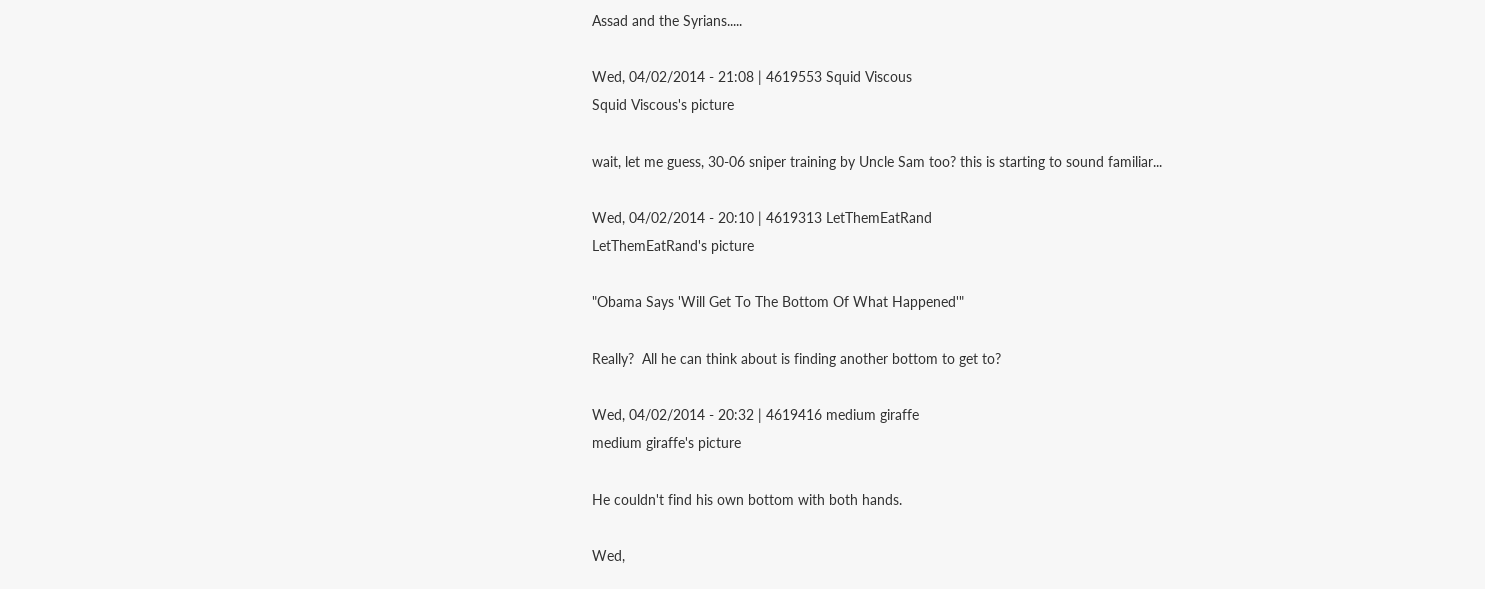Assad and the Syrians.....

Wed, 04/02/2014 - 21:08 | 4619553 Squid Viscous
Squid Viscous's picture

wait, let me guess, 30-06 sniper training by Uncle Sam too? this is starting to sound familiar...

Wed, 04/02/2014 - 20:10 | 4619313 LetThemEatRand
LetThemEatRand's picture

"Obama Says 'Will Get To The Bottom Of What Happened'"

Really?  All he can think about is finding another bottom to get to?

Wed, 04/02/2014 - 20:32 | 4619416 medium giraffe
medium giraffe's picture

He couldn't find his own bottom with both hands.

Wed,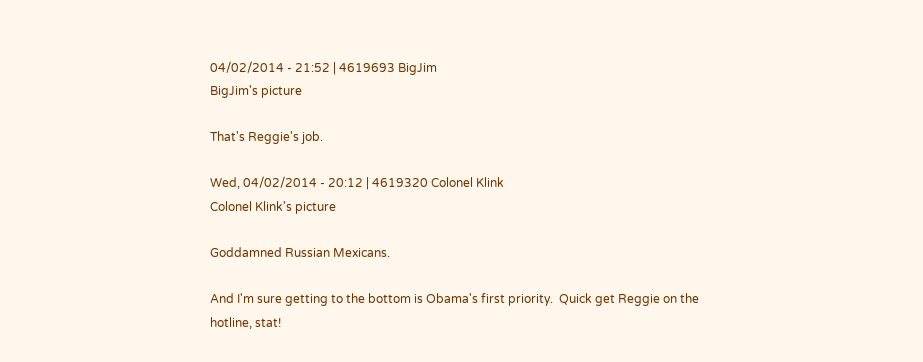04/02/2014 - 21:52 | 4619693 BigJim
BigJim's picture

That's Reggie's job.

Wed, 04/02/2014 - 20:12 | 4619320 Colonel Klink
Colonel Klink's picture

Goddamned Russian Mexicans.

And I'm sure getting to the bottom is Obama's first priority.  Quick get Reggie on the hotline, stat!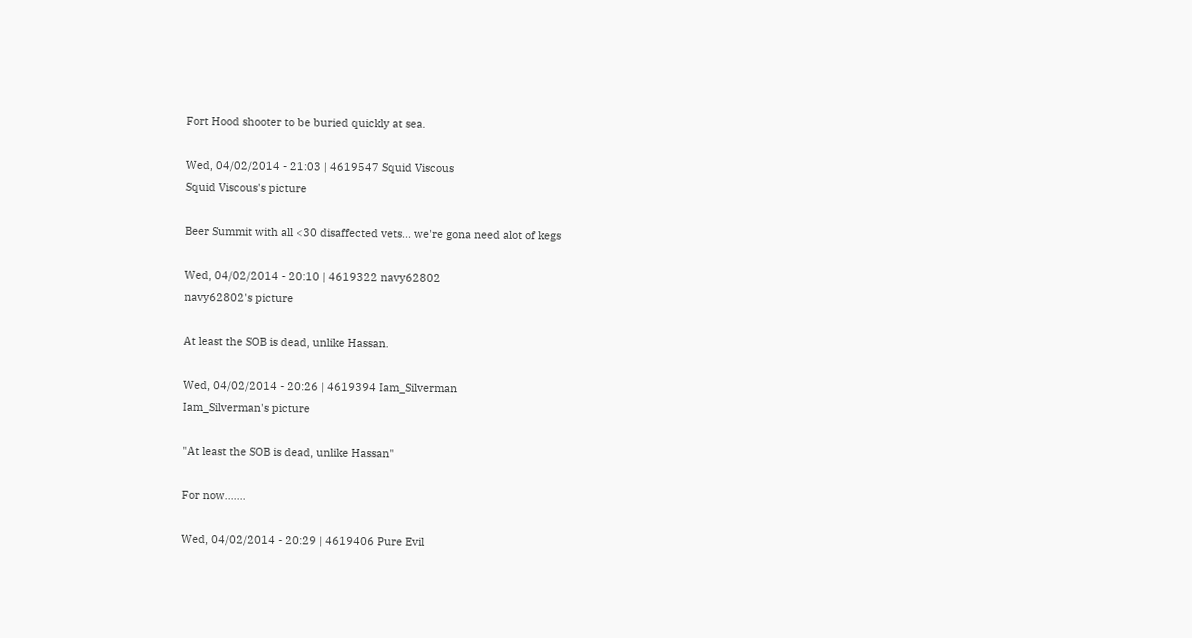Fort Hood shooter to be buried quickly at sea.

Wed, 04/02/2014 - 21:03 | 4619547 Squid Viscous
Squid Viscous's picture

Beer Summit with all <30 disaffected vets... we're gona need alot of kegs

Wed, 04/02/2014 - 20:10 | 4619322 navy62802
navy62802's picture

At least the SOB is dead, unlike Hassan.

Wed, 04/02/2014 - 20:26 | 4619394 Iam_Silverman
Iam_Silverman's picture

"At least the SOB is dead, unlike Hassan"

For now.......

Wed, 04/02/2014 - 20:29 | 4619406 Pure Evil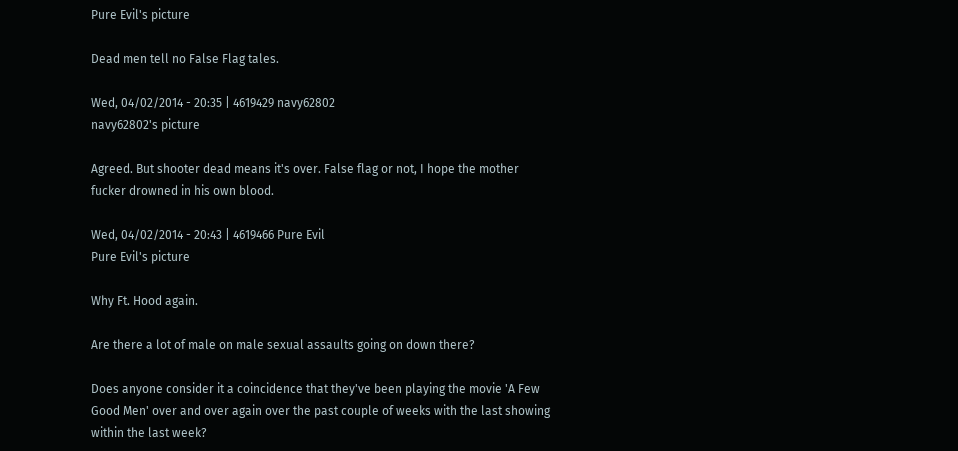Pure Evil's picture

Dead men tell no False Flag tales.

Wed, 04/02/2014 - 20:35 | 4619429 navy62802
navy62802's picture

Agreed. But shooter dead means it's over. False flag or not, I hope the mother fucker drowned in his own blood.

Wed, 04/02/2014 - 20:43 | 4619466 Pure Evil
Pure Evil's picture

Why Ft. Hood again.

Are there a lot of male on male sexual assaults going on down there?

Does anyone consider it a coincidence that they've been playing the movie 'A Few Good Men' over and over again over the past couple of weeks with the last showing within the last week?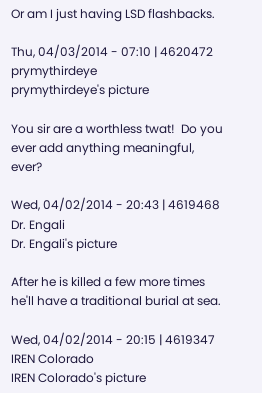Or am I just having LSD flashbacks.

Thu, 04/03/2014 - 07:10 | 4620472 prymythirdeye
prymythirdeye's picture

You sir are a worthless twat!  Do you ever add anything meaningful, ever?

Wed, 04/02/2014 - 20:43 | 4619468 Dr. Engali
Dr. Engali's picture

After he is killed a few more times he'll have a traditional burial at sea.

Wed, 04/02/2014 - 20:15 | 4619347 IREN Colorado
IREN Colorado's picture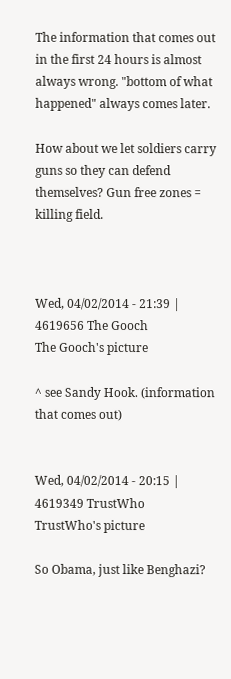The information that comes out in the first 24 hours is almost always wrong. "bottom of what happened" always comes later.

How about we let soldiers carry guns so they can defend themselves? Gun free zones = killing field.



Wed, 04/02/2014 - 21:39 | 4619656 The Gooch
The Gooch's picture

^ see Sandy Hook. (information that comes out)


Wed, 04/02/2014 - 20:15 | 4619349 TrustWho
TrustWho's picture

So Obama, just like Benghazi?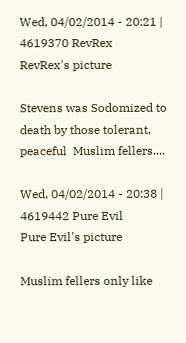Wed, 04/02/2014 - 20:21 | 4619370 RevRex
RevRex's picture

Stevens was Sodomized to death by those tolerant, peaceful  Muslim fellers....

Wed, 04/02/2014 - 20:38 | 4619442 Pure Evil
Pure Evil's picture

Muslim fellers only like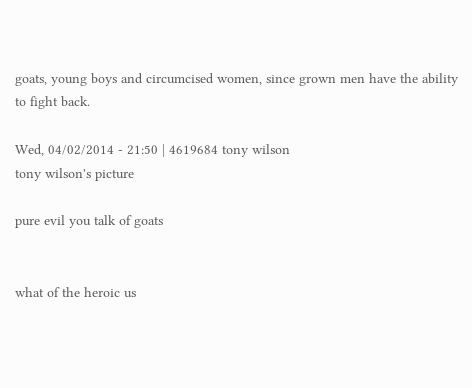goats, young boys and circumcised women, since grown men have the ability to fight back.

Wed, 04/02/2014 - 21:50 | 4619684 tony wilson
tony wilson's picture

pure evil you talk of goats


what of the heroic us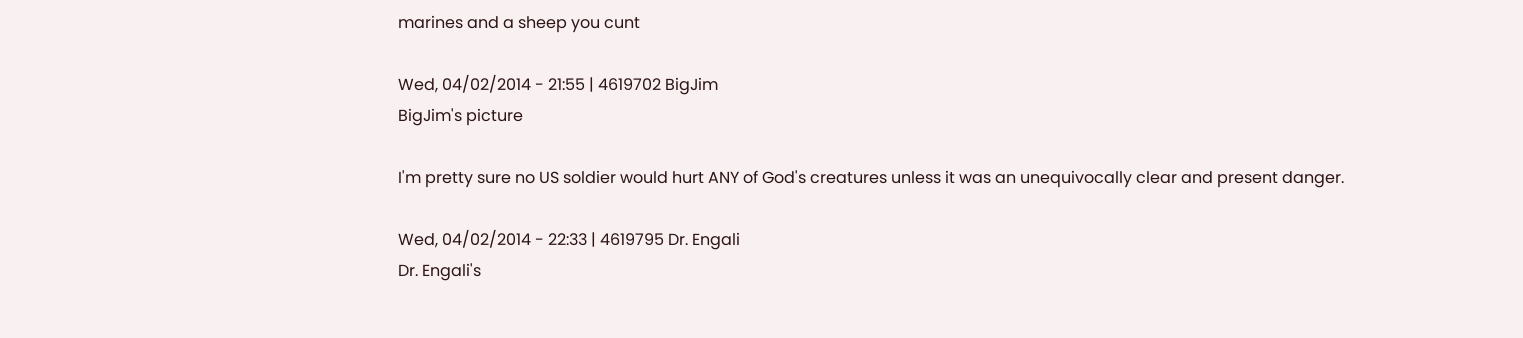marines and a sheep you cunt

Wed, 04/02/2014 - 21:55 | 4619702 BigJim
BigJim's picture

I'm pretty sure no US soldier would hurt ANY of God's creatures unless it was an unequivocally clear and present danger.

Wed, 04/02/2014 - 22:33 | 4619795 Dr. Engali
Dr. Engali's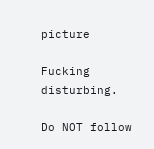picture

Fucking disturbing.

Do NOT follow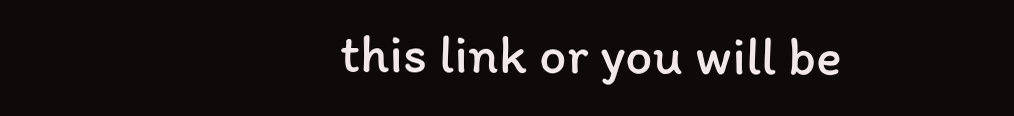this link or you will be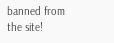banned from the site!